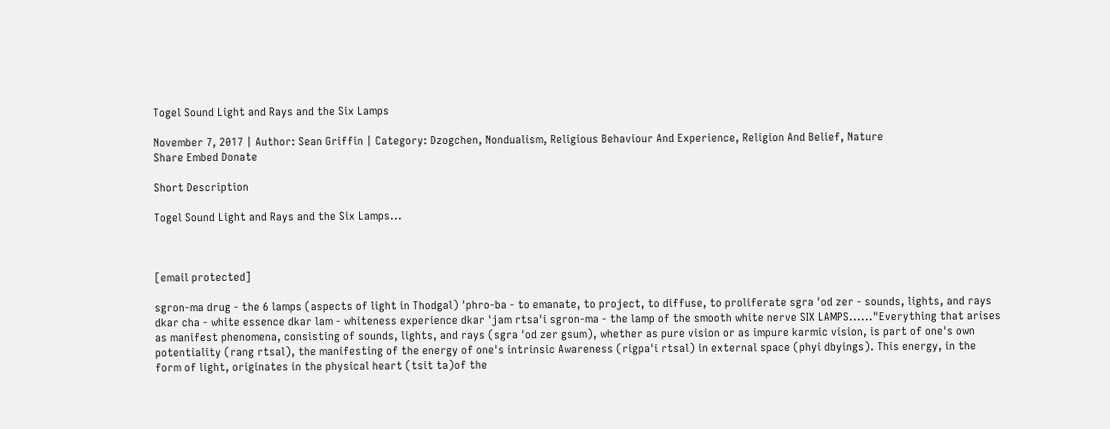Togel Sound Light and Rays and the Six Lamps

November 7, 2017 | Author: Sean Griffin | Category: Dzogchen, Nondualism, Religious Behaviour And Experience, Religion And Belief, Nature
Share Embed Donate

Short Description

Togel Sound Light and Rays and the Six Lamps...



[email protected]

sgron-ma drug - the 6 lamps (aspects of light in Thodgal) 'phro-ba - to emanate, to project, to diffuse, to proliferate sgra 'od zer - sounds, lights, and rays dkar cha - white essence dkar lam - whiteness experience dkar 'jam rtsa'i sgron-ma - the lamp of the smooth white nerve SIX LAMPS......"Everything that arises as manifest phenomena, consisting of sounds, lights, and rays (sgra 'od zer gsum), whether as pure vision or as impure karmic vision, is part of one's own potentiality (rang rtsal), the manifesting of the energy of one's intrinsic Awareness (rigpa'i rtsal) in external space (phyi dbyings). This energy, in the form of light, originates in the physical heart (tsit ta)of the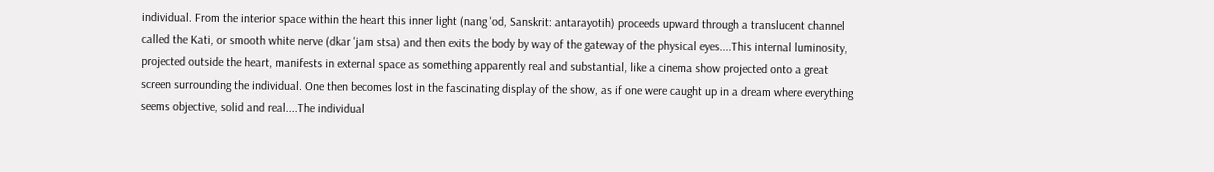individual. From the interior space within the heart this inner light (nang 'od, Sanskrit: antarayotih) proceeds upward through a translucent channel called the Kati, or smooth white nerve (dkar 'jam stsa) and then exits the body by way of the gateway of the physical eyes....This internal luminosity, projected outside the heart, manifests in external space as something apparently real and substantial, like a cinema show projected onto a great screen surrounding the individual. One then becomes lost in the fascinating display of the show, as if one were caught up in a dream where everything seems objective, solid and real....The individual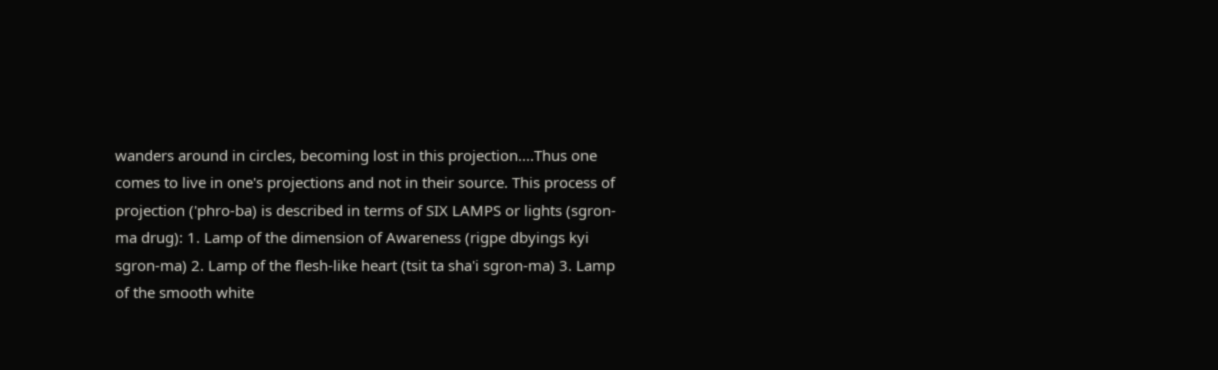wanders around in circles, becoming lost in this projection....Thus one comes to live in one's projections and not in their source. This process of projection ('phro-ba) is described in terms of SIX LAMPS or lights (sgron-ma drug): 1. Lamp of the dimension of Awareness (rigpe dbyings kyi sgron-ma) 2. Lamp of the flesh-like heart (tsit ta sha'i sgron-ma) 3. Lamp of the smooth white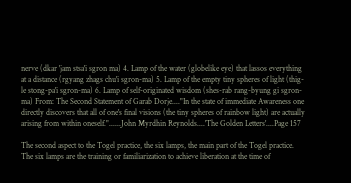nerve (dkar 'jam stsa'i sgron ma) 4. Lamp of the water (globelike eye) that lassos everything at a distance (rgyang zhags chu'i sgron-ma) 5. Lamp of the empty tiny spheres of light (thig-le stong-pa'i sgron-ma) 6. Lamp of self-originated wisdom (shes-rab rang-byung gi sgron-ma) From: The Second Statement of Garab Dorje...."In the state of immediate Awareness one directly discovers that all of one's final visions (the tiny spheres of rainbow light) are actually arising from within oneself."......John Myrdhin Reynolds....'The Golden Letters'....Page 157

The second aspect to the Togel practice, the six lamps, the main part of the Togel practice. The six lamps are the training or familiarization to achieve liberation at the time of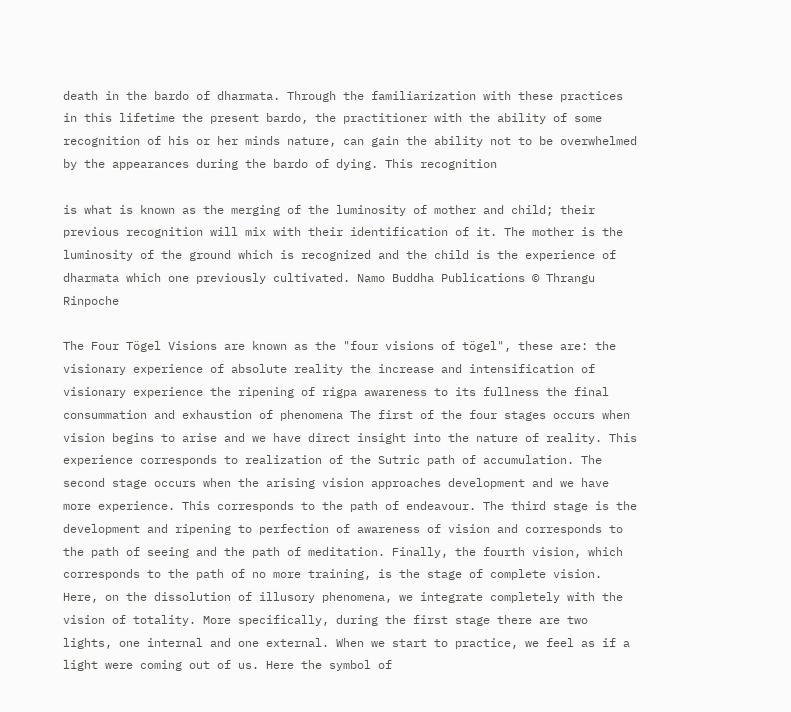death in the bardo of dharmata. Through the familiarization with these practices in this lifetime the present bardo, the practitioner with the ability of some recognition of his or her minds nature, can gain the ability not to be overwhelmed by the appearances during the bardo of dying. This recognition

is what is known as the merging of the luminosity of mother and child; their previous recognition will mix with their identification of it. The mother is the luminosity of the ground which is recognized and the child is the experience of dharmata which one previously cultivated. Namo Buddha Publications © Thrangu Rinpoche

The Four Tögel Visions are known as the "four visions of tögel", these are: the visionary experience of absolute reality the increase and intensification of visionary experience the ripening of rigpa awareness to its fullness the final consummation and exhaustion of phenomena The first of the four stages occurs when vision begins to arise and we have direct insight into the nature of reality. This experience corresponds to realization of the Sutric path of accumulation. The second stage occurs when the arising vision approaches development and we have more experience. This corresponds to the path of endeavour. The third stage is the development and ripening to perfection of awareness of vision and corresponds to the path of seeing and the path of meditation. Finally, the fourth vision, which corresponds to the path of no more training, is the stage of complete vision. Here, on the dissolution of illusory phenomena, we integrate completely with the vision of totality. More specifically, during the first stage there are two lights, one internal and one external. When we start to practice, we feel as if a light were coming out of us. Here the symbol of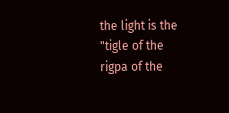the light is the "tigle of the rigpa of the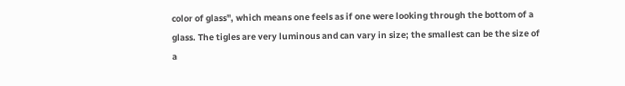color of glass", which means one feels as if one were looking through the bottom of a glass. The tigles are very luminous and can vary in size; the smallest can be the size of a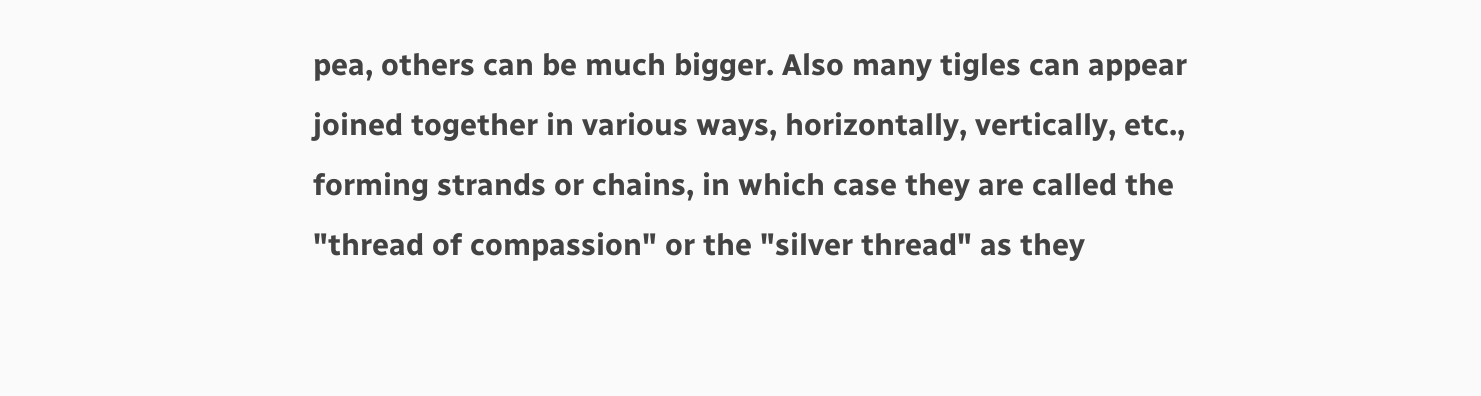pea, others can be much bigger. Also many tigles can appear joined together in various ways, horizontally, vertically, etc., forming strands or chains, in which case they are called the "thread of compassion" or the "silver thread" as they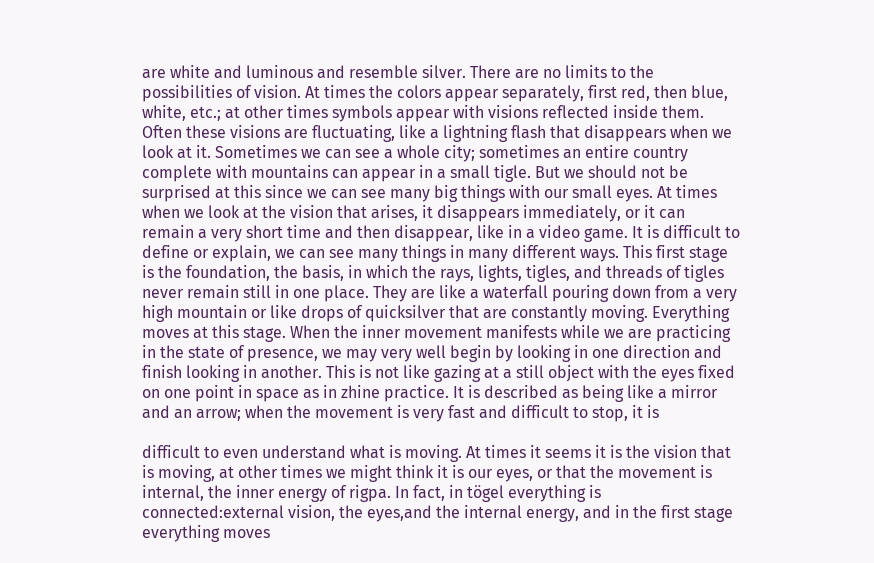are white and luminous and resemble silver. There are no limits to the possibilities of vision. At times the colors appear separately, first red, then blue, white, etc.; at other times symbols appear with visions reflected inside them. Often these visions are fluctuating, like a lightning flash that disappears when we look at it. Sometimes we can see a whole city; sometimes an entire country complete with mountains can appear in a small tigle. But we should not be surprised at this since we can see many big things with our small eyes. At times when we look at the vision that arises, it disappears immediately, or it can remain a very short time and then disappear, like in a video game. It is difficult to define or explain, we can see many things in many different ways. This first stage is the foundation, the basis, in which the rays, lights, tigles, and threads of tigles never remain still in one place. They are like a waterfall pouring down from a very high mountain or like drops of quicksilver that are constantly moving. Everything moves at this stage. When the inner movement manifests while we are practicing in the state of presence, we may very well begin by looking in one direction and finish looking in another. This is not like gazing at a still object with the eyes fixed on one point in space as in zhine practice. It is described as being like a mirror and an arrow; when the movement is very fast and difficult to stop, it is

difficult to even understand what is moving. At times it seems it is the vision that is moving, at other times we might think it is our eyes, or that the movement is internal, the inner energy of rigpa. In fact, in tögel everything is connected:external vision, the eyes,and the internal energy, and in the first stage everything moves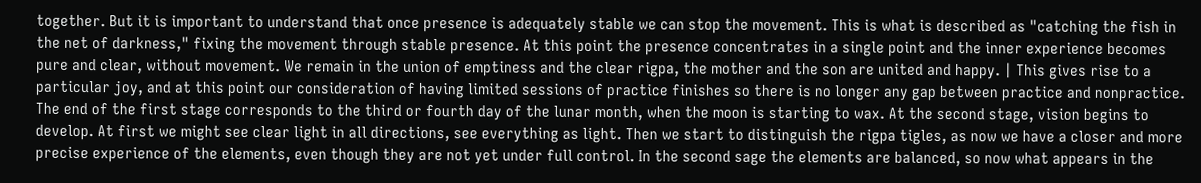together. But it is important to understand that once presence is adequately stable we can stop the movement. This is what is described as "catching the fish in the net of darkness," fixing the movement through stable presence. At this point the presence concentrates in a single point and the inner experience becomes pure and clear, without movement. We remain in the union of emptiness and the clear rigpa, the mother and the son are united and happy. | This gives rise to a particular joy, and at this point our consideration of having limited sessions of practice finishes so there is no longer any gap between practice and nonpractice. The end of the first stage corresponds to the third or fourth day of the lunar month, when the moon is starting to wax. At the second stage, vision begins to develop. At first we might see clear light in all directions, see everything as light. Then we start to distinguish the rigpa tigles, as now we have a closer and more precise experience of the elements, even though they are not yet under full control. In the second sage the elements are balanced, so now what appears in the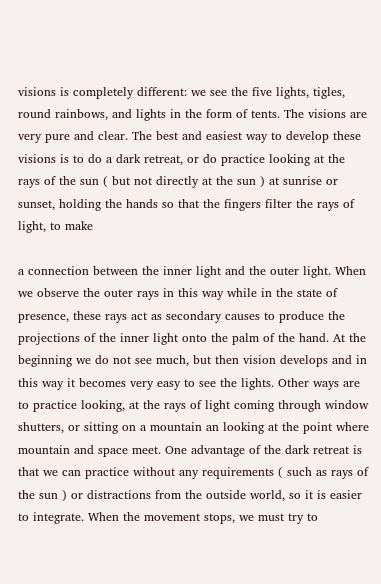visions is completely different: we see the five lights, tigles, round rainbows, and lights in the form of tents. The visions are very pure and clear. The best and easiest way to develop these visions is to do a dark retreat, or do practice looking at the rays of the sun ( but not directly at the sun ) at sunrise or sunset, holding the hands so that the fingers filter the rays of light, to make

a connection between the inner light and the outer light. When we observe the outer rays in this way while in the state of presence, these rays act as secondary causes to produce the projections of the inner light onto the palm of the hand. At the beginning we do not see much, but then vision develops and in this way it becomes very easy to see the lights. Other ways are to practice looking, at the rays of light coming through window shutters, or sitting on a mountain an looking at the point where mountain and space meet. One advantage of the dark retreat is that we can practice without any requirements ( such as rays of the sun ) or distractions from the outside world, so it is easier to integrate. When the movement stops, we must try to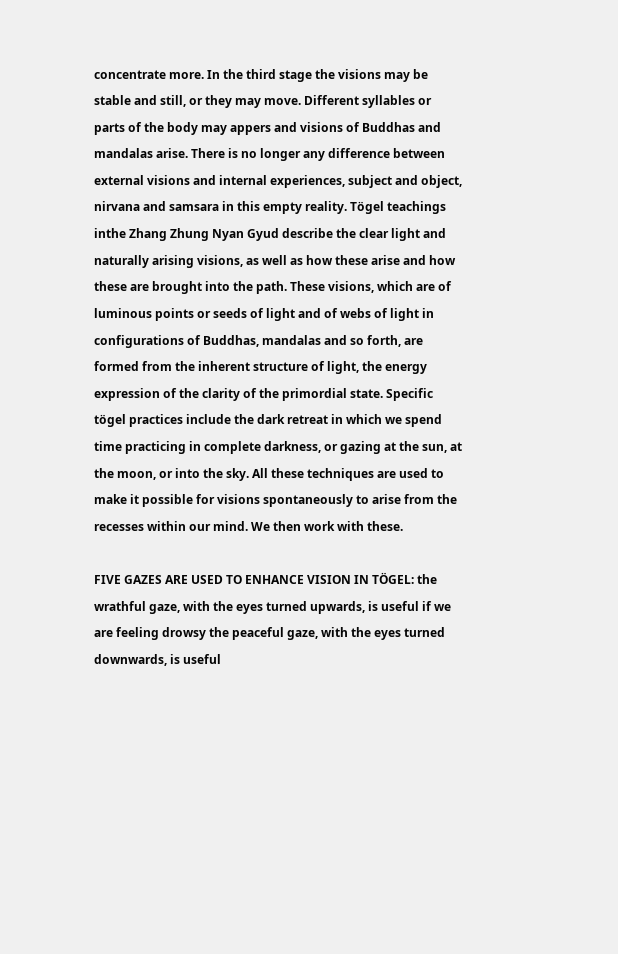concentrate more. In the third stage the visions may be stable and still, or they may move. Different syllables or parts of the body may appers and visions of Buddhas and mandalas arise. There is no longer any difference between external visions and internal experiences, subject and object, nirvana and samsara in this empty reality. Tögel teachings inthe Zhang Zhung Nyan Gyud describe the clear light and naturally arising visions, as well as how these arise and how these are brought into the path. These visions, which are of luminous points or seeds of light and of webs of light in configurations of Buddhas, mandalas and so forth, are formed from the inherent structure of light, the energy expression of the clarity of the primordial state. Specific tögel practices include the dark retreat in which we spend time practicing in complete darkness, or gazing at the sun, at the moon, or into the sky. All these techniques are used to make it possible for visions spontaneously to arise from the recesses within our mind. We then work with these.

FIVE GAZES ARE USED TO ENHANCE VISION IN TÖGEL: the wrathful gaze, with the eyes turned upwards, is useful if we are feeling drowsy the peaceful gaze, with the eyes turned downwards, is useful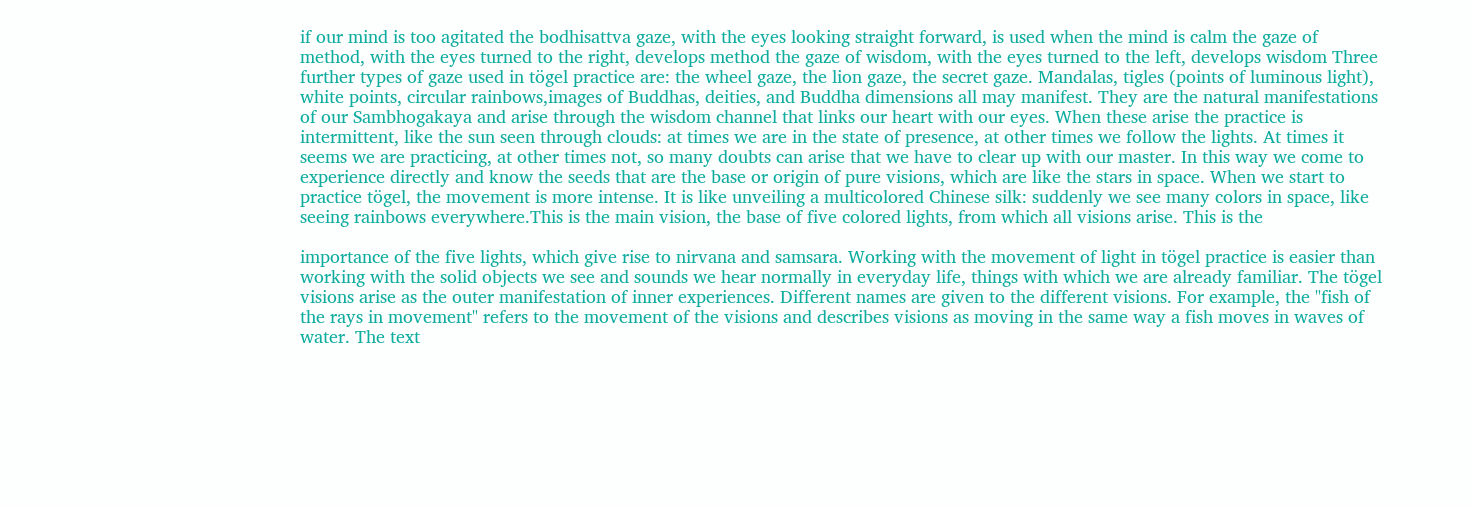if our mind is too agitated the bodhisattva gaze, with the eyes looking straight forward, is used when the mind is calm the gaze of method, with the eyes turned to the right, develops method the gaze of wisdom, with the eyes turned to the left, develops wisdom Three further types of gaze used in tögel practice are: the wheel gaze, the lion gaze, the secret gaze. Mandalas, tigles (points of luminous light), white points, circular rainbows,images of Buddhas, deities, and Buddha dimensions all may manifest. They are the natural manifestations of our Sambhogakaya and arise through the wisdom channel that links our heart with our eyes. When these arise the practice is intermittent, like the sun seen through clouds: at times we are in the state of presence, at other times we follow the lights. At times it seems we are practicing, at other times not, so many doubts can arise that we have to clear up with our master. In this way we come to experience directly and know the seeds that are the base or origin of pure visions, which are like the stars in space. When we start to practice tögel, the movement is more intense. It is like unveiling a multicolored Chinese silk: suddenly we see many colors in space, like seeing rainbows everywhere.This is the main vision, the base of five colored lights, from which all visions arise. This is the

importance of the five lights, which give rise to nirvana and samsara. Working with the movement of light in tögel practice is easier than working with the solid objects we see and sounds we hear normally in everyday life, things with which we are already familiar. The tögel visions arise as the outer manifestation of inner experiences. Different names are given to the different visions. For example, the "fish of the rays in movement" refers to the movement of the visions and describes visions as moving in the same way a fish moves in waves of water. The text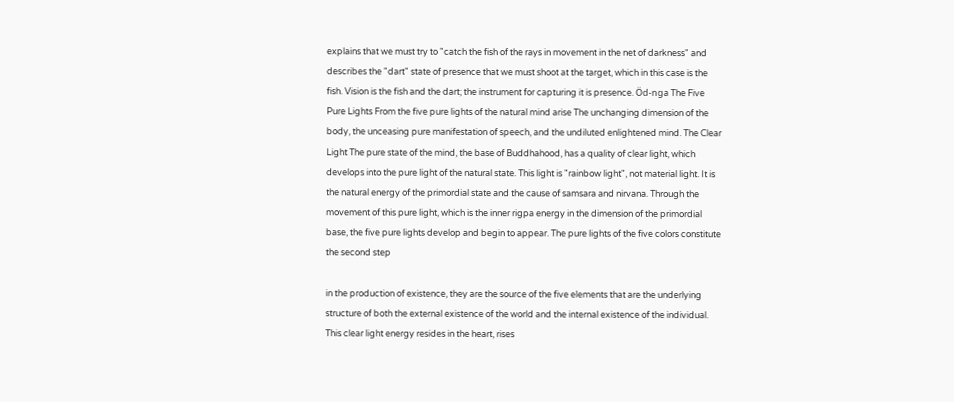explains that we must try to "catch the fish of the rays in movement in the net of darkness" and describes the "dart" state of presence that we must shoot at the target, which in this case is the fish. Vision is the fish and the dart; the instrument for capturing it is presence. Öd-nga The Five Pure Lights From the five pure lights of the natural mind arise The unchanging dimension of the body, the unceasing pure manifestation of speech, and the undiluted enlightened mind. The Clear Light The pure state of the mind, the base of Buddhahood, has a quality of clear light, which develops into the pure light of the natural state. This light is "rainbow light", not material light. It is the natural energy of the primordial state and the cause of samsara and nirvana. Through the movement of this pure light, which is the inner rigpa energy in the dimension of the primordial base, the five pure lights develop and begin to appear. The pure lights of the five colors constitute the second step

in the production of existence, they are the source of the five elements that are the underlying structure of both the external existence of the world and the internal existence of the individual. This clear light energy resides in the heart, rises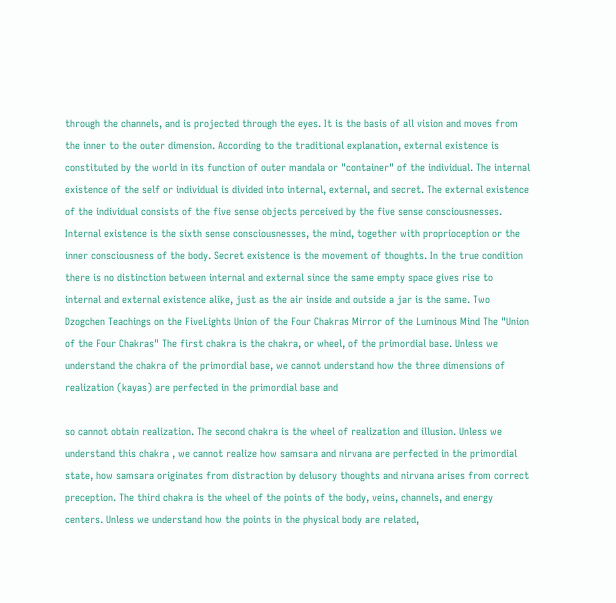through the channels, and is projected through the eyes. It is the basis of all vision and moves from the inner to the outer dimension. According to the traditional explanation, external existence is constituted by the world in its function of outer mandala or "container" of the individual. The internal existence of the self or individual is divided into internal, external, and secret. The external existence of the individual consists of the five sense objects perceived by the five sense consciousnesses. Internal existence is the sixth sense consciousnesses, the mind, together with proprioception or the inner consciousness of the body. Secret existence is the movement of thoughts. In the true condition there is no distinction between internal and external since the same empty space gives rise to internal and external existence alike, just as the air inside and outside a jar is the same. Two Dzogchen Teachings on the FiveLights Union of the Four Chakras Mirror of the Luminous Mind The "Union of the Four Chakras" The first chakra is the chakra, or wheel, of the primordial base. Unless we understand the chakra of the primordial base, we cannot understand how the three dimensions of realization (kayas) are perfected in the primordial base and

so cannot obtain realization. The second chakra is the wheel of realization and illusion. Unless we understand this chakra , we cannot realize how samsara and nirvana are perfected in the primordial state, how samsara originates from distraction by delusory thoughts and nirvana arises from correct preception. The third chakra is the wheel of the points of the body, veins, channels, and energy centers. Unless we understand how the points in the physical body are related,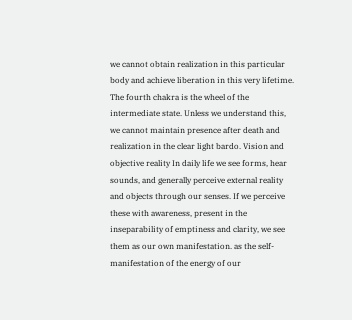we cannot obtain realization in this particular body and achieve liberation in this very lifetime. The fourth chakra is the wheel of the intermediate state. Unless we understand this, we cannot maintain presence after death and realization in the clear light bardo. Vision and objective reality In daily life we see forms, hear sounds, and generally perceive external reality and objects through our senses. If we perceive these with awareness, present in the inseparability of emptiness and clarity, we see them as our own manifestation. as the self-manifestation of the energy of our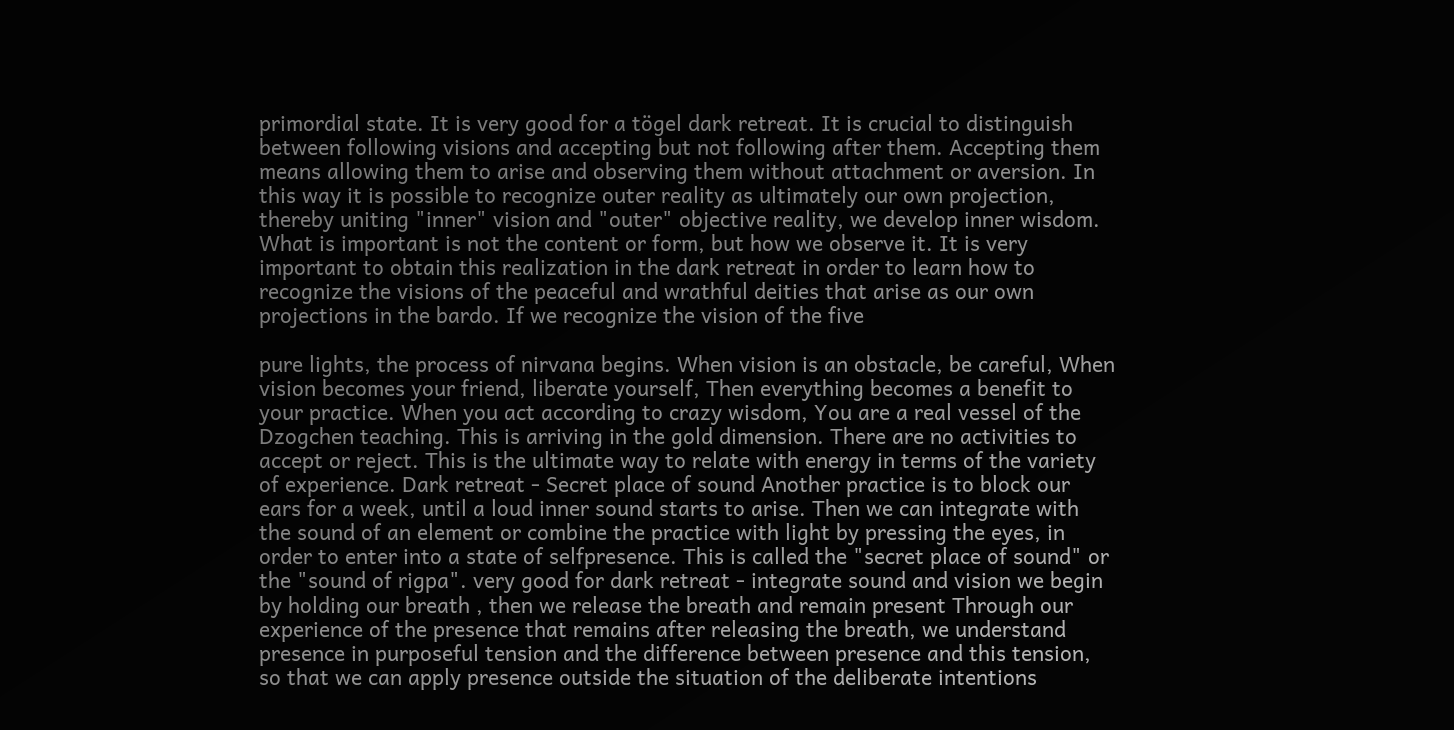primordial state. It is very good for a tögel dark retreat. It is crucial to distinguish between following visions and accepting but not following after them. Accepting them means allowing them to arise and observing them without attachment or aversion. In this way it is possible to recognize outer reality as ultimately our own projection, thereby uniting "inner" vision and "outer" objective reality, we develop inner wisdom. What is important is not the content or form, but how we observe it. It is very important to obtain this realization in the dark retreat in order to learn how to recognize the visions of the peaceful and wrathful deities that arise as our own projections in the bardo. If we recognize the vision of the five

pure lights, the process of nirvana begins. When vision is an obstacle, be careful, When vision becomes your friend, liberate yourself, Then everything becomes a benefit to your practice. When you act according to crazy wisdom, You are a real vessel of the Dzogchen teaching. This is arriving in the gold dimension. There are no activities to accept or reject. This is the ultimate way to relate with energy in terms of the variety of experience. Dark retreat - Secret place of sound Another practice is to block our ears for a week, until a loud inner sound starts to arise. Then we can integrate with the sound of an element or combine the practice with light by pressing the eyes, in order to enter into a state of selfpresence. This is called the "secret place of sound" or the "sound of rigpa". very good for dark retreat - integrate sound and vision we begin by holding our breath , then we release the breath and remain present Through our experience of the presence that remains after releasing the breath, we understand presence in purposeful tension and the difference between presence and this tension, so that we can apply presence outside the situation of the deliberate intentions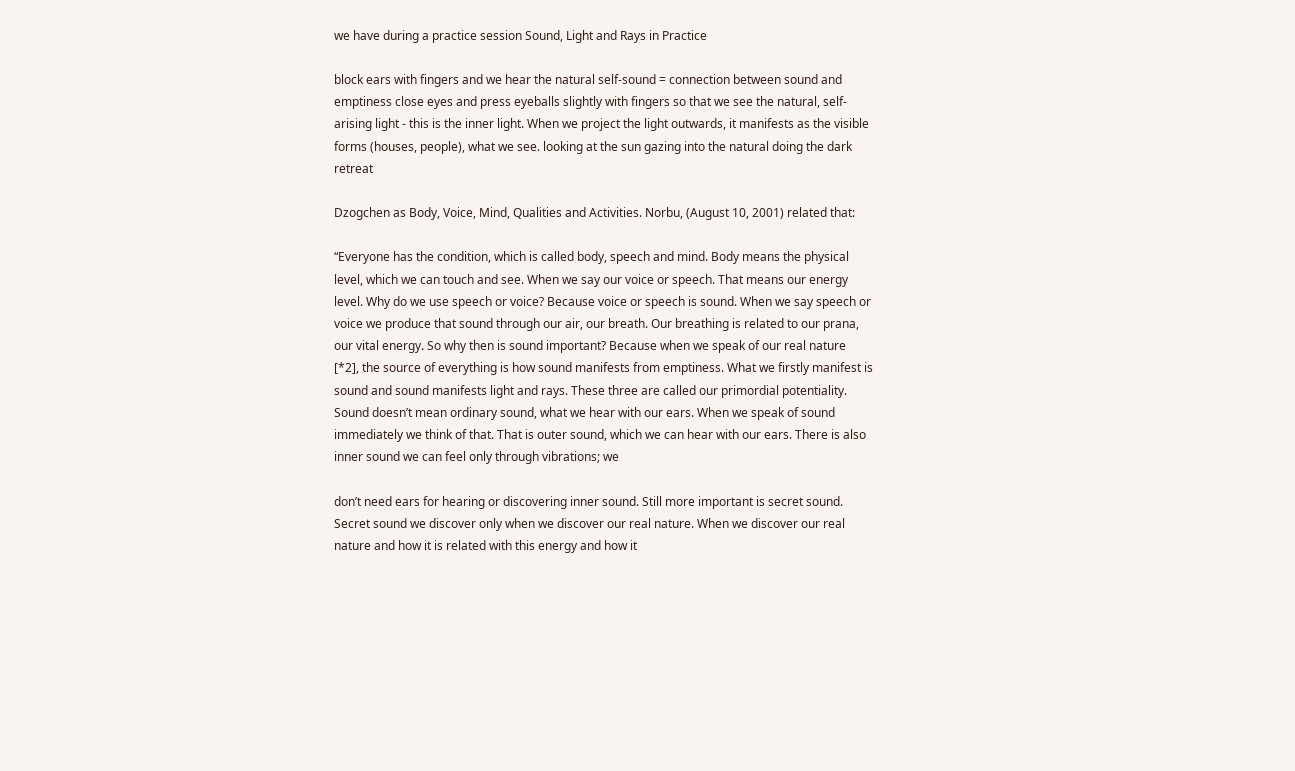we have during a practice session Sound, Light and Rays in Practice

block ears with fingers and we hear the natural self-sound = connection between sound and emptiness close eyes and press eyeballs slightly with fingers so that we see the natural, self-arising light - this is the inner light. When we project the light outwards, it manifests as the visible forms (houses, people), what we see. looking at the sun gazing into the natural doing the dark retreat

Dzogchen as Body, Voice, Mind, Qualities and Activities. Norbu, (August 10, 2001) related that:

“Everyone has the condition, which is called body, speech and mind. Body means the physical level, which we can touch and see. When we say our voice or speech. That means our energy level. Why do we use speech or voice? Because voice or speech is sound. When we say speech or voice we produce that sound through our air, our breath. Our breathing is related to our prana, our vital energy. So why then is sound important? Because when we speak of our real nature [*2], the source of everything is how sound manifests from emptiness. What we firstly manifest is sound and sound manifests light and rays. These three are called our primordial potentiality. Sound doesn’t mean ordinary sound, what we hear with our ears. When we speak of sound immediately we think of that. That is outer sound, which we can hear with our ears. There is also inner sound we can feel only through vibrations; we

don’t need ears for hearing or discovering inner sound. Still more important is secret sound. Secret sound we discover only when we discover our real nature. When we discover our real nature and how it is related with this energy and how it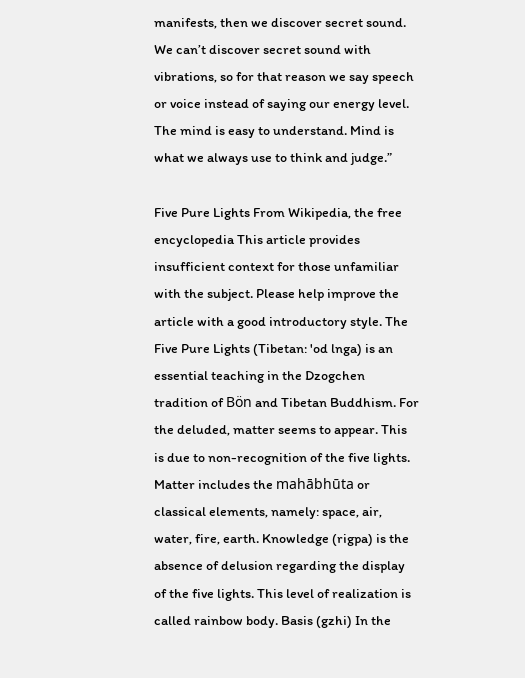manifests, then we discover secret sound. We can’t discover secret sound with vibrations, so for that reason we say speech or voice instead of saying our energy level. The mind is easy to understand. Mind is what we always use to think and judge.”

Five Pure Lights From Wikipedia, the free encyclopedia This article provides insufficient context for those unfamiliar with the subject. Please help improve the article with a good introductory style. The Five Pure Lights (Tibetan: 'od lnga) is an essential teaching in the Dzogchen tradition of Bön and Tibetan Buddhism. For the deluded, matter seems to appear. This is due to non-recognition of the five lights. Matter includes the mahābhūta or classical elements, namely: space, air, water, fire, earth. Knowledge (rigpa) is the absence of delusion regarding the display of the five lights. This level of realization is called rainbow body. Basis (gzhi) In the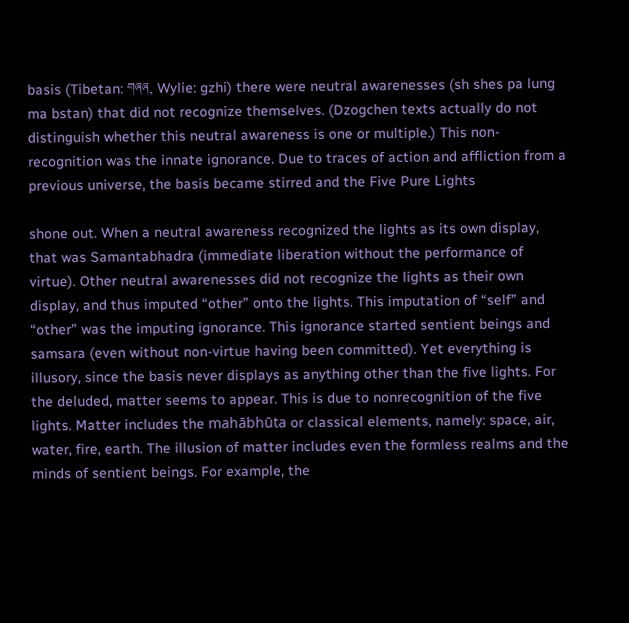basis (Tibetan: གཞཞ, Wylie: gzhi) there were neutral awarenesses (sh shes pa lung ma bstan) that did not recognize themselves. (Dzogchen texts actually do not distinguish whether this neutral awareness is one or multiple.) This non-recognition was the innate ignorance. Due to traces of action and affliction from a previous universe, the basis became stirred and the Five Pure Lights

shone out. When a neutral awareness recognized the lights as its own display, that was Samantabhadra (immediate liberation without the performance of virtue). Other neutral awarenesses did not recognize the lights as their own display, and thus imputed “other” onto the lights. This imputation of “self” and “other” was the imputing ignorance. This ignorance started sentient beings and samsara (even without non-virtue having been committed). Yet everything is illusory, since the basis never displays as anything other than the five lights. For the deluded, matter seems to appear. This is due to nonrecognition of the five lights. Matter includes the mahābhūta or classical elements, namely: space, air, water, fire, earth. The illusion of matter includes even the formless realms and the minds of sentient beings. For example, the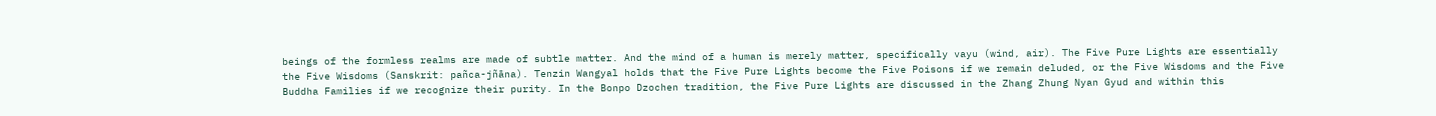beings of the formless realms are made of subtle matter. And the mind of a human is merely matter, specifically vayu (wind, air). The Five Pure Lights are essentially the Five Wisdoms (Sanskrit: pañca-jñāna). Tenzin Wangyal holds that the Five Pure Lights become the Five Poisons if we remain deluded, or the Five Wisdoms and the Five Buddha Families if we recognize their purity. In the Bonpo Dzochen tradition, the Five Pure Lights are discussed in the Zhang Zhung Nyan Gyud and within this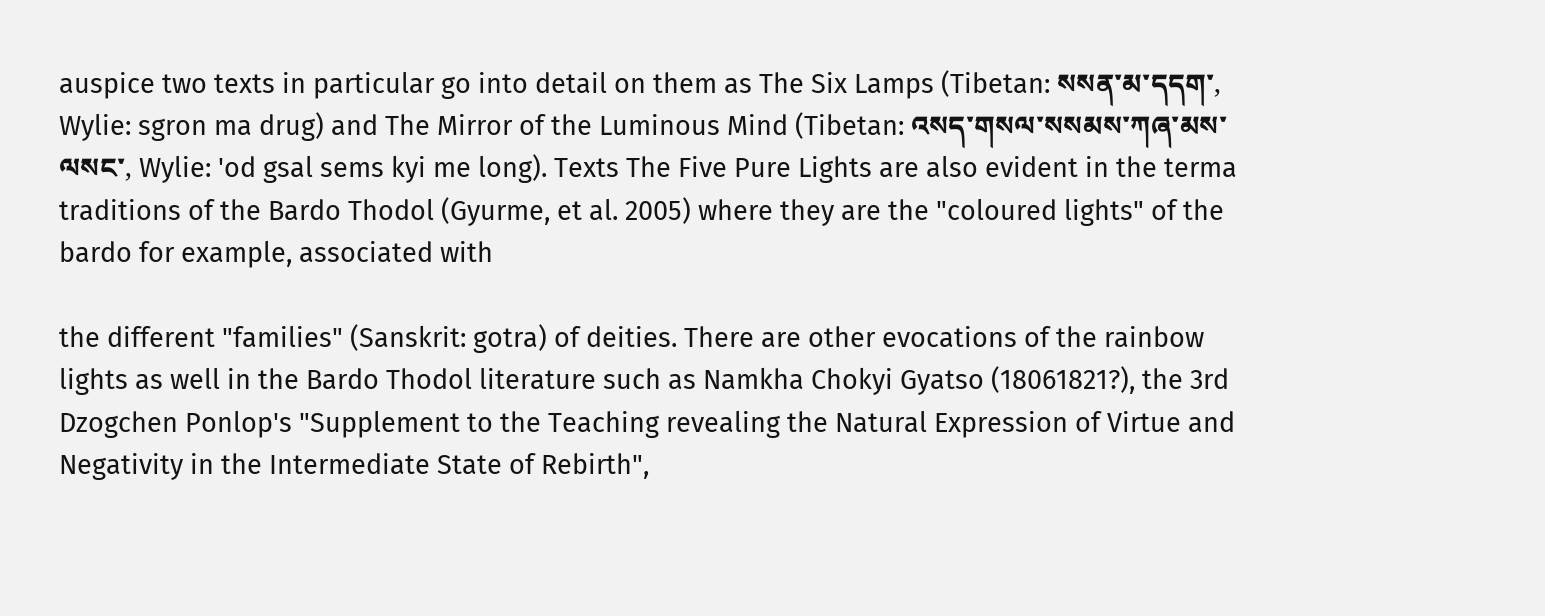auspice two texts in particular go into detail on them as The Six Lamps (Tibetan: སསན་མ་དདག་, Wylie: sgron ma drug) and The Mirror of the Luminous Mind (Tibetan: འསད་གསལ་སསམས་ཀཞ་མས་ལསང་, Wylie: 'od gsal sems kyi me long). Texts The Five Pure Lights are also evident in the terma traditions of the Bardo Thodol (Gyurme, et al. 2005) where they are the "coloured lights" of the bardo for example, associated with

the different "families" (Sanskrit: gotra) of deities. There are other evocations of the rainbow lights as well in the Bardo Thodol literature such as Namkha Chokyi Gyatso (18061821?), the 3rd Dzogchen Ponlop's "Supplement to the Teaching revealing the Natural Expression of Virtue and Negativity in the Intermediate State of Rebirth",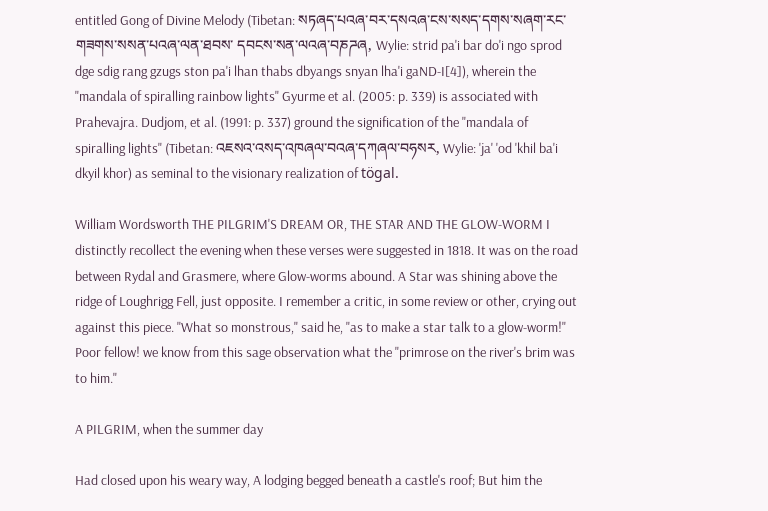entitled Gong of Divine Melody (Tibetan: སཏཞད་པའཞ་བར་དསའཞ་ངས་སསད་དགས་སཞག་རང་གཟགས་སསན་པའཞ་ལན་ཐབས་ དབངས་སན་ལའཞ་བཎཌཞ, Wylie: strid pa'i bar do'i ngo sprod dge sdig rang gzugs ston pa'i lhan thabs dbyangs snyan lha'i gaND-I[4]), wherein the "mandala of spiralling rainbow lights" Gyurme et al. (2005: p. 339) is associated with Prahevajra. Dudjom, et al. (1991: p. 337) ground the signification of the "mandala of spiralling lights" (Tibetan: འཇསའ་འསད་འཁཞལ་བའཞ་དཀཞལ་བཧསར, Wylie: 'ja' 'od 'khil ba'i dkyil khor) as seminal to the visionary realization of tögal.

William Wordsworth THE PILGRIM'S DREAM OR, THE STAR AND THE GLOW-WORM I distinctly recollect the evening when these verses were suggested in 1818. It was on the road between Rydal and Grasmere, where Glow-worms abound. A Star was shining above the ridge of Loughrigg Fell, just opposite. I remember a critic, in some review or other, crying out against this piece. "What so monstrous," said he, "as to make a star talk to a glow-worm!" Poor fellow! we know from this sage observation what the "primrose on the river's brim was to him."

A PILGRIM, when the summer day

Had closed upon his weary way, A lodging begged beneath a castle's roof; But him the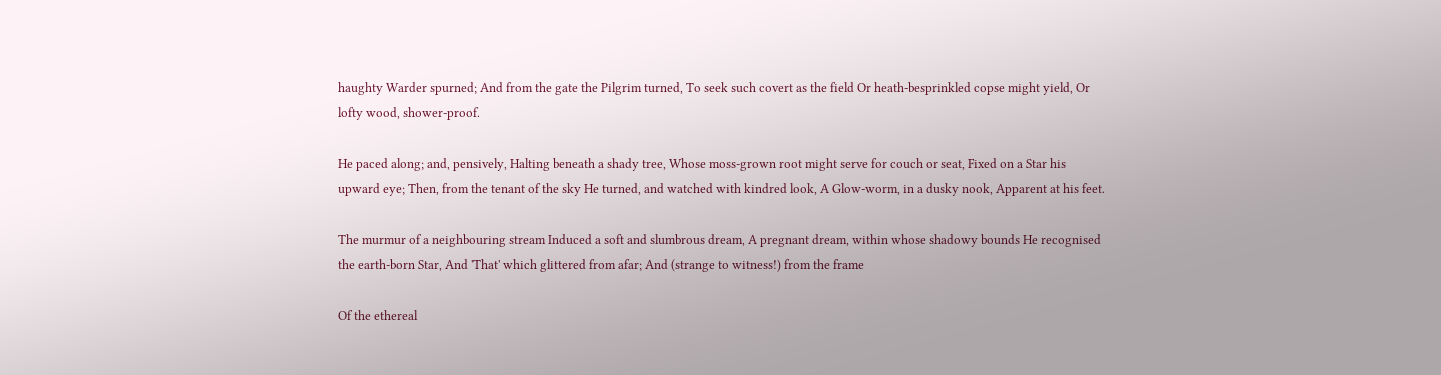haughty Warder spurned; And from the gate the Pilgrim turned, To seek such covert as the field Or heath-besprinkled copse might yield, Or lofty wood, shower-proof.

He paced along; and, pensively, Halting beneath a shady tree, Whose moss-grown root might serve for couch or seat, Fixed on a Star his upward eye; Then, from the tenant of the sky He turned, and watched with kindred look, A Glow-worm, in a dusky nook, Apparent at his feet.

The murmur of a neighbouring stream Induced a soft and slumbrous dream, A pregnant dream, within whose shadowy bounds He recognised the earth-born Star, And 'That' which glittered from afar; And (strange to witness!) from the frame

Of the ethereal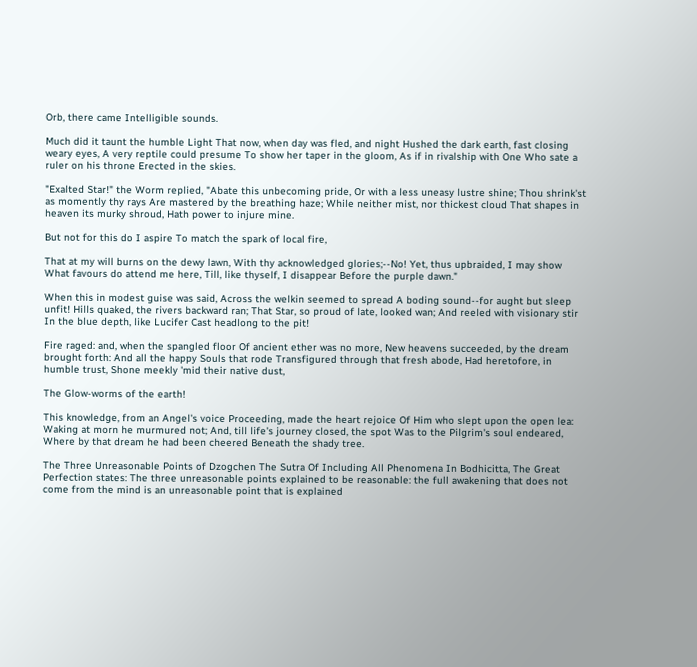Orb, there came Intelligible sounds.

Much did it taunt the humble Light That now, when day was fled, and night Hushed the dark earth, fast closing weary eyes, A very reptile could presume To show her taper in the gloom, As if in rivalship with One Who sate a ruler on his throne Erected in the skies.

"Exalted Star!" the Worm replied, "Abate this unbecoming pride, Or with a less uneasy lustre shine; Thou shrink'st as momently thy rays Are mastered by the breathing haze; While neither mist, nor thickest cloud That shapes in heaven its murky shroud, Hath power to injure mine.

But not for this do I aspire To match the spark of local fire,

That at my will burns on the dewy lawn, With thy acknowledged glories;--No! Yet, thus upbraided, I may show What favours do attend me here, Till, like thyself, I disappear Before the purple dawn."

When this in modest guise was said, Across the welkin seemed to spread A boding sound--for aught but sleep unfit! Hills quaked, the rivers backward ran; That Star, so proud of late, looked wan; And reeled with visionary stir In the blue depth, like Lucifer Cast headlong to the pit!

Fire raged: and, when the spangled floor Of ancient ether was no more, New heavens succeeded, by the dream brought forth: And all the happy Souls that rode Transfigured through that fresh abode, Had heretofore, in humble trust, Shone meekly 'mid their native dust,

The Glow-worms of the earth!

This knowledge, from an Angel's voice Proceeding, made the heart rejoice Of Him who slept upon the open lea: Waking at morn he murmured not; And, till life's journey closed, the spot Was to the Pilgrim's soul endeared, Where by that dream he had been cheered Beneath the shady tree.

The Three Unreasonable Points of Dzogchen The Sutra Of Including All Phenomena In Bodhicitta, The Great Perfection states: The three unreasonable points explained to be reasonable: the full awakening that does not come from the mind is an unreasonable point that is explained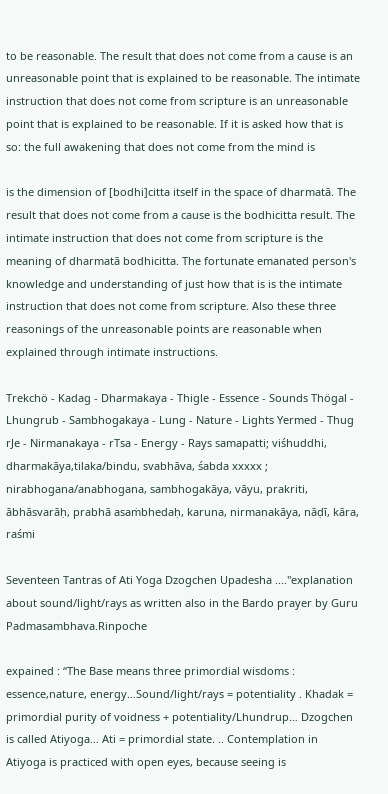to be reasonable. The result that does not come from a cause is an unreasonable point that is explained to be reasonable. The intimate instruction that does not come from scripture is an unreasonable point that is explained to be reasonable. If it is asked how that is so: the full awakening that does not come from the mind is

is the dimension of [bodhi]citta itself in the space of dharmatā. The result that does not come from a cause is the bodhicitta result. The intimate instruction that does not come from scripture is the meaning of dharmatā bodhicitta. The fortunate emanated person's knowledge and understanding of just how that is is the intimate instruction that does not come from scripture. Also these three reasonings of the unreasonable points are reasonable when explained through intimate instructions.

Trekchö - Kadag - Dharmakaya - Thigle - Essence - Sounds Thögal - Lhungrub - Sambhogakaya - Lung - Nature - Lights Yermed - Thug rJe - Nirmanakaya - rTsa - Energy - Rays samapatti; viśhuddhi, dharmakāya,tilaka/bindu, svabhāva, śabda xxxxx ; nirabhogana/anabhogana, sambhogakāya, vāyu, prakriti, ābhāsvarāḥ, prabhā asaṁbhedaḥ, karuna, nirmanakāya, nāḍī, kāra, raśmi

Seventeen Tantras of Ati Yoga Dzogchen Upadesha ...."explanation about sound/light/rays as written also in the Bardo prayer by Guru Padmasambhava.Rinpoche

expained : “The Base means three primordial wisdoms : essence,nature, energy…Sound/light/rays = potentiality . Khadak = primordial purity of voidness + potentiality/Lhundrup… Dzogchen is called Atiyoga… Ati = primordial state. .. Contemplation in Atiyoga is practiced with open eyes, because seeing is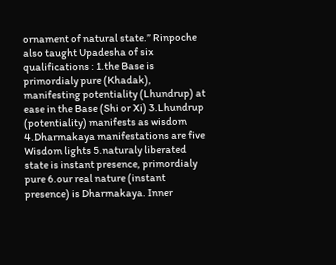ornament of natural state.” Rinpoche also taught Upadesha of six qualifications : 1.the Base is primordialy pure (Khadak), manifesting potentiality (Lhundrup) at ease in the Base (Shi or Xi) 3.Lhundrup (potentiality) manifests as wisdom 4.Dharmakaya manifestations are five Wisdom lights 5.naturaly liberated state is instant presence, primordialy pure 6.our real nature (instant presence) is Dharmakaya. Inner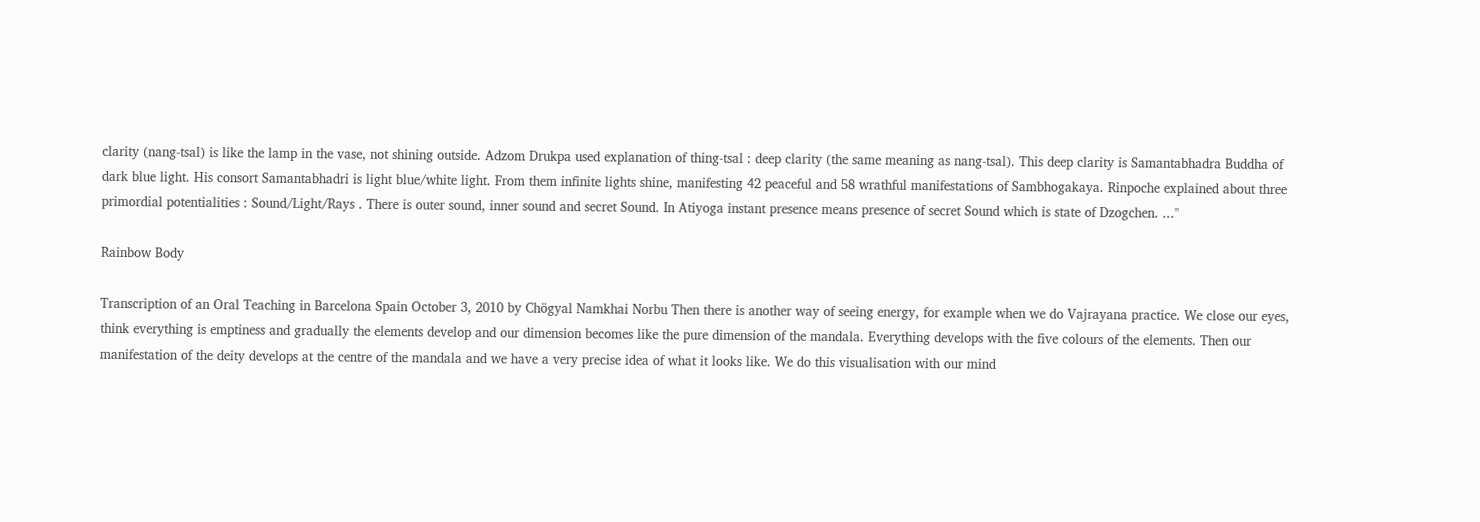clarity (nang-tsal) is like the lamp in the vase, not shining outside. Adzom Drukpa used explanation of thing-tsal : deep clarity (the same meaning as nang-tsal). This deep clarity is Samantabhadra Buddha of dark blue light. His consort Samantabhadri is light blue/white light. From them infinite lights shine, manifesting 42 peaceful and 58 wrathful manifestations of Sambhogakaya. Rinpoche explained about three primordial potentialities : Sound/Light/Rays . There is outer sound, inner sound and secret Sound. In Atiyoga instant presence means presence of secret Sound which is state of Dzogchen. ..."

Rainbow Body

Transcription of an Oral Teaching in Barcelona Spain October 3, 2010 by Chögyal Namkhai Norbu Then there is another way of seeing energy, for example when we do Vajrayana practice. We close our eyes, think everything is emptiness and gradually the elements develop and our dimension becomes like the pure dimension of the mandala. Everything develops with the five colours of the elements. Then our manifestation of the deity develops at the centre of the mandala and we have a very precise idea of what it looks like. We do this visualisation with our mind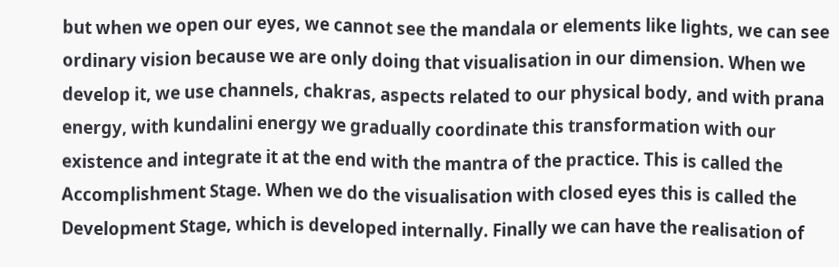but when we open our eyes, we cannot see the mandala or elements like lights, we can see ordinary vision because we are only doing that visualisation in our dimension. When we develop it, we use channels, chakras, aspects related to our physical body, and with prana energy, with kundalini energy we gradually coordinate this transformation with our existence and integrate it at the end with the mantra of the practice. This is called the Accomplishment Stage. When we do the visualisation with closed eyes this is called the Development Stage, which is developed internally. Finally we can have the realisation of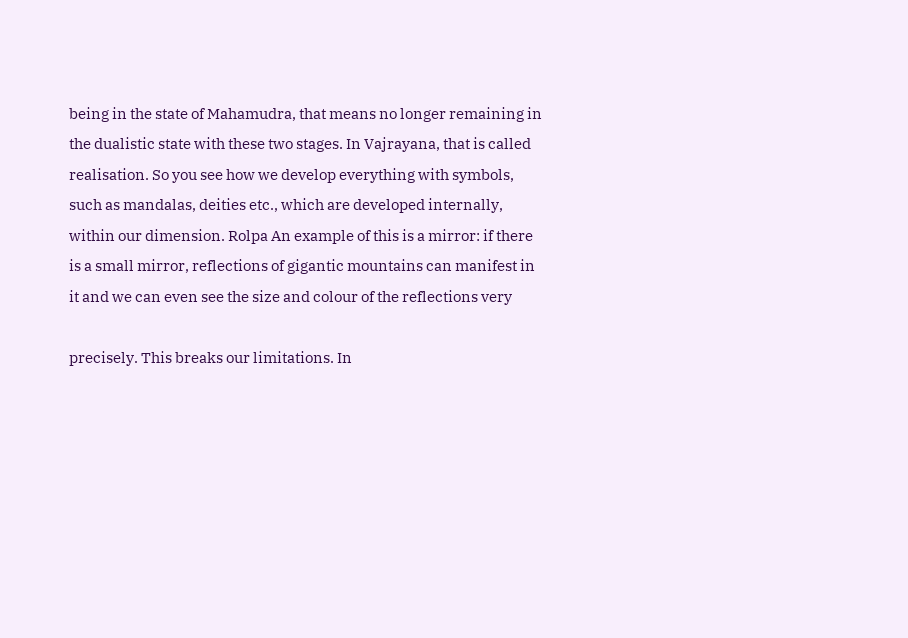being in the state of Mahamudra, that means no longer remaining in the dualistic state with these two stages. In Vajrayana, that is called realisation. So you see how we develop everything with symbols, such as mandalas, deities etc., which are developed internally, within our dimension. Rolpa An example of this is a mirror: if there is a small mirror, reflections of gigantic mountains can manifest in it and we can even see the size and colour of the reflections very

precisely. This breaks our limitations. In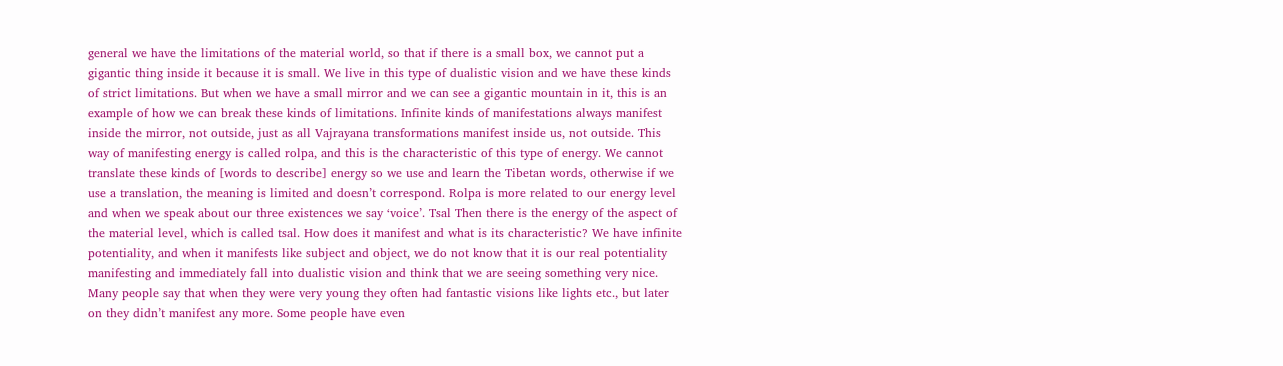general we have the limitations of the material world, so that if there is a small box, we cannot put a gigantic thing inside it because it is small. We live in this type of dualistic vision and we have these kinds of strict limitations. But when we have a small mirror and we can see a gigantic mountain in it, this is an example of how we can break these kinds of limitations. Infinite kinds of manifestations always manifest inside the mirror, not outside, just as all Vajrayana transformations manifest inside us, not outside. This way of manifesting energy is called rolpa, and this is the characteristic of this type of energy. We cannot translate these kinds of [words to describe] energy so we use and learn the Tibetan words, otherwise if we use a translation, the meaning is limited and doesn’t correspond. Rolpa is more related to our energy level and when we speak about our three existences we say ‘voice’. Tsal Then there is the energy of the aspect of the material level, which is called tsal. How does it manifest and what is its characteristic? We have infinite potentiality, and when it manifests like subject and object, we do not know that it is our real potentiality manifesting and immediately fall into dualistic vision and think that we are seeing something very nice. Many people say that when they were very young they often had fantastic visions like lights etc., but later on they didn’t manifest any more. Some people have even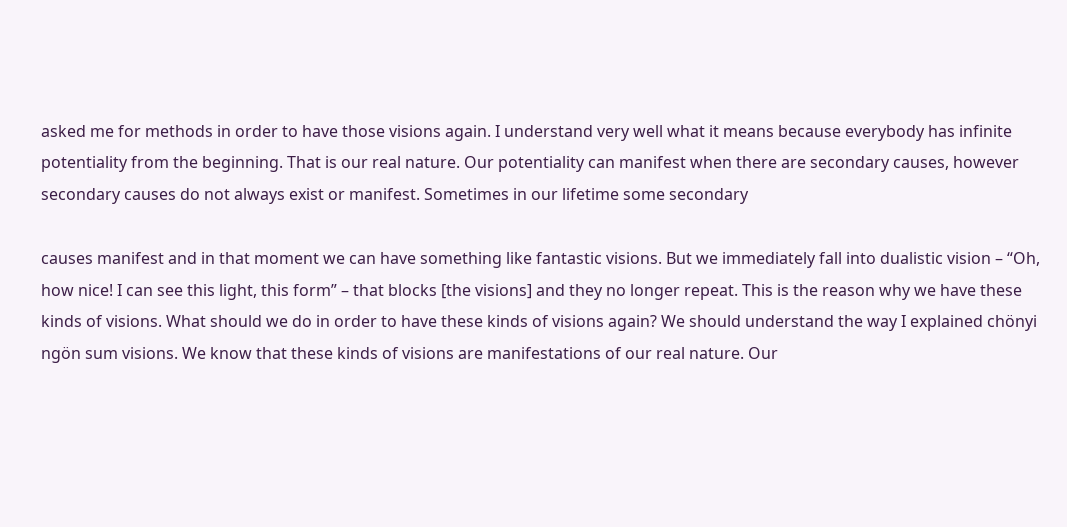asked me for methods in order to have those visions again. I understand very well what it means because everybody has infinite potentiality from the beginning. That is our real nature. Our potentiality can manifest when there are secondary causes, however secondary causes do not always exist or manifest. Sometimes in our lifetime some secondary

causes manifest and in that moment we can have something like fantastic visions. But we immediately fall into dualistic vision – “Oh, how nice! I can see this light, this form” – that blocks [the visions] and they no longer repeat. This is the reason why we have these kinds of visions. What should we do in order to have these kinds of visions again? We should understand the way I explained chönyi ngön sum visions. We know that these kinds of visions are manifestations of our real nature. Our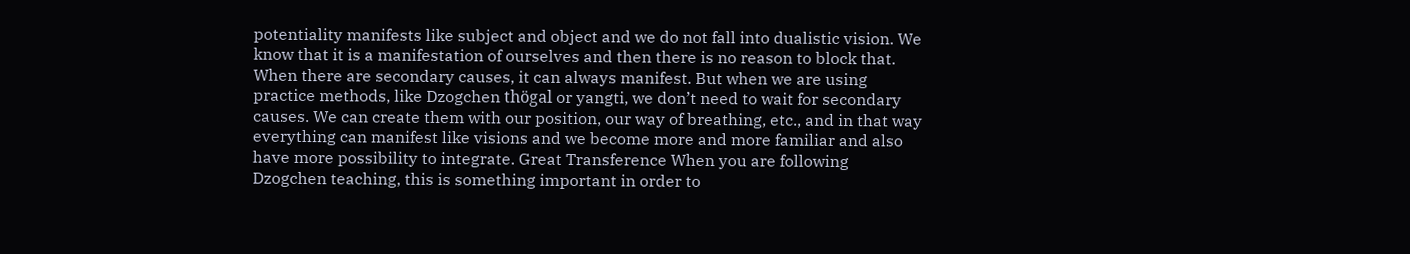potentiality manifests like subject and object and we do not fall into dualistic vision. We know that it is a manifestation of ourselves and then there is no reason to block that. When there are secondary causes, it can always manifest. But when we are using practice methods, like Dzogchen thögal or yangti, we don’t need to wait for secondary causes. We can create them with our position, our way of breathing, etc., and in that way everything can manifest like visions and we become more and more familiar and also have more possibility to integrate. Great Transference When you are following Dzogchen teaching, this is something important in order to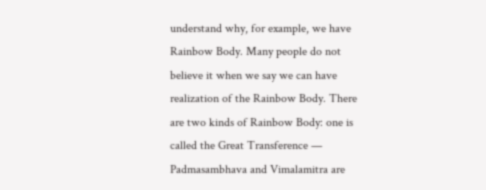understand why, for example, we have Rainbow Body. Many people do not believe it when we say we can have realization of the Rainbow Body. There are two kinds of Rainbow Body: one is called the Great Transference — Padmasambhava and Vimalamitra are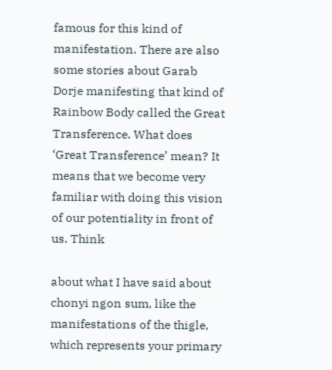famous for this kind of manifestation. There are also some stories about Garab Dorje manifesting that kind of Rainbow Body called the Great Transference. What does ‘Great Transference’ mean? It means that we become very familiar with doing this vision of our potentiality in front of us. Think

about what I have said about chonyi ngon sum, like the manifestations of the thigle, which represents your primary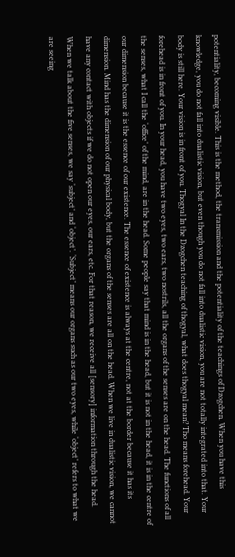potentiality, becoming visible. This is the method, the transmission and the potentiality of the teachings of Dzogchen. When you have this knowledge, you do not fall into dualistic vision, but even though you do not fall into dualistic vision, you are not totally integrated into that. Your body is still here. Your vision is in front of you. Thogyal In the Dzogchen teaching of thogyal, what does thogyal mean? Tho means forehead. Your forehead is in front of you. In your head, you have two eyes, two ears, two nostrils, all the organs of the senses are on the head. The functions of all the senses, what I call the ‘office’ of the mind, are in the head. Some people say that mind is in the head, but it is not in the head, it is in the centre of our dimension because it is the essence of our existence. The essence of existence is always at the centre, not at the border because it has its dimension. Mind has the dimension of our physical body, but the organs of the senses are all on the head. When we live in dualistic vision, we cannot have any contact with objects if we do not open our eyes, our ears, etc. For that reason, we receive all [sensory] information through the head. When we talk about the five senses, we say ‘subject’ and ‘object’. ‘Subject’ means our organs such as our two eyes, while ‘object’ refers to what we are seeing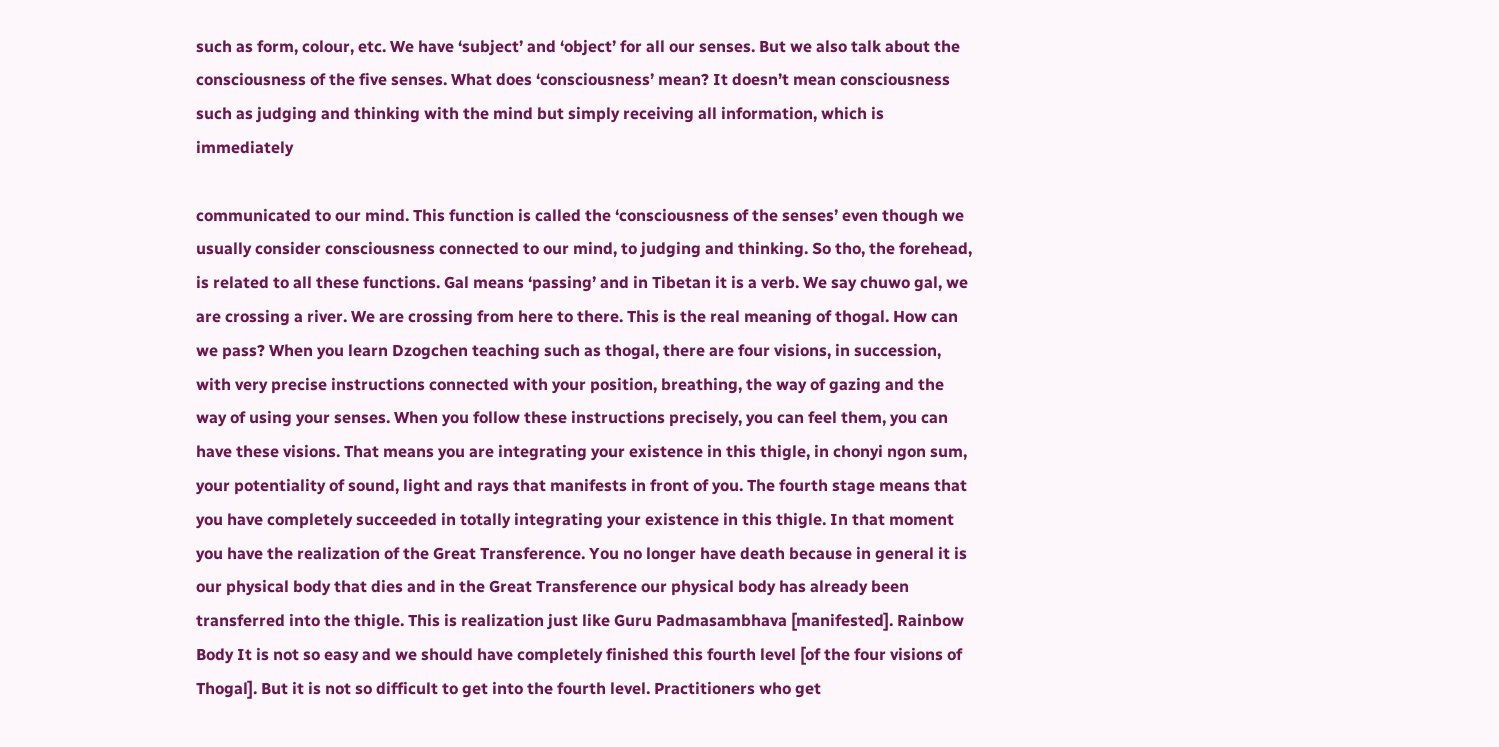such as form, colour, etc. We have ‘subject’ and ‘object’ for all our senses. But we also talk about the consciousness of the five senses. What does ‘consciousness’ mean? It doesn’t mean consciousness such as judging and thinking with the mind but simply receiving all information, which is immediately

communicated to our mind. This function is called the ‘consciousness of the senses’ even though we usually consider consciousness connected to our mind, to judging and thinking. So tho, the forehead, is related to all these functions. Gal means ‘passing’ and in Tibetan it is a verb. We say chuwo gal, we are crossing a river. We are crossing from here to there. This is the real meaning of thogal. How can we pass? When you learn Dzogchen teaching such as thogal, there are four visions, in succession, with very precise instructions connected with your position, breathing, the way of gazing and the way of using your senses. When you follow these instructions precisely, you can feel them, you can have these visions. That means you are integrating your existence in this thigle, in chonyi ngon sum, your potentiality of sound, light and rays that manifests in front of you. The fourth stage means that you have completely succeeded in totally integrating your existence in this thigle. In that moment you have the realization of the Great Transference. You no longer have death because in general it is our physical body that dies and in the Great Transference our physical body has already been transferred into the thigle. This is realization just like Guru Padmasambhava [manifested]. Rainbow Body It is not so easy and we should have completely finished this fourth level [of the four visions of Thogal]. But it is not so difficult to get into the fourth level. Practitioners who get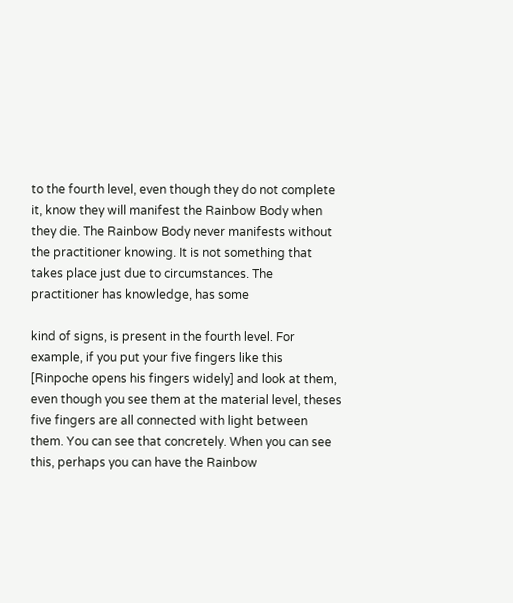to the fourth level, even though they do not complete it, know they will manifest the Rainbow Body when they die. The Rainbow Body never manifests without the practitioner knowing. It is not something that takes place just due to circumstances. The practitioner has knowledge, has some

kind of signs, is present in the fourth level. For example, if you put your five fingers like this [Rinpoche opens his fingers widely] and look at them, even though you see them at the material level, theses five fingers are all connected with light between them. You can see that concretely. When you can see this, perhaps you can have the Rainbow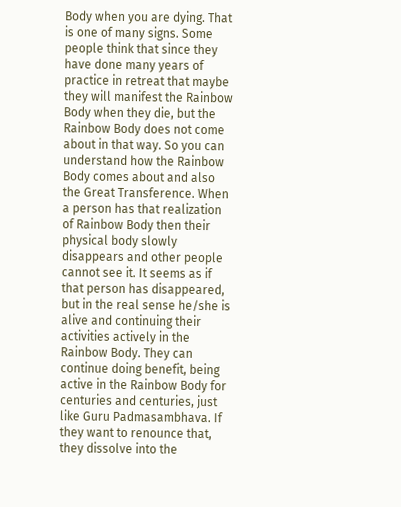Body when you are dying. That is one of many signs. Some people think that since they have done many years of practice in retreat that maybe they will manifest the Rainbow Body when they die, but the Rainbow Body does not come about in that way. So you can understand how the Rainbow Body comes about and also the Great Transference. When a person has that realization of Rainbow Body then their physical body slowly disappears and other people cannot see it. It seems as if that person has disappeared, but in the real sense he/she is alive and continuing their activities actively in the Rainbow Body. They can continue doing benefit, being active in the Rainbow Body for centuries and centuries, just like Guru Padmasambhava. If they want to renounce that, they dissolve into the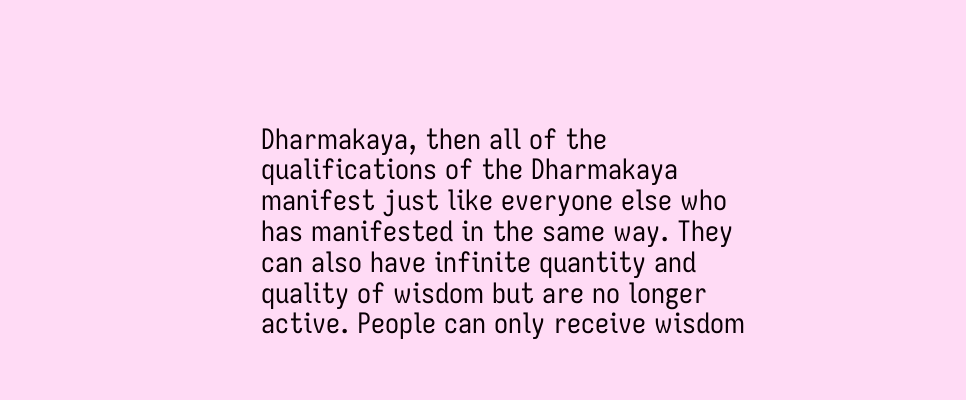Dharmakaya, then all of the qualifications of the Dharmakaya manifest just like everyone else who has manifested in the same way. They can also have infinite quantity and quality of wisdom but are no longer active. People can only receive wisdom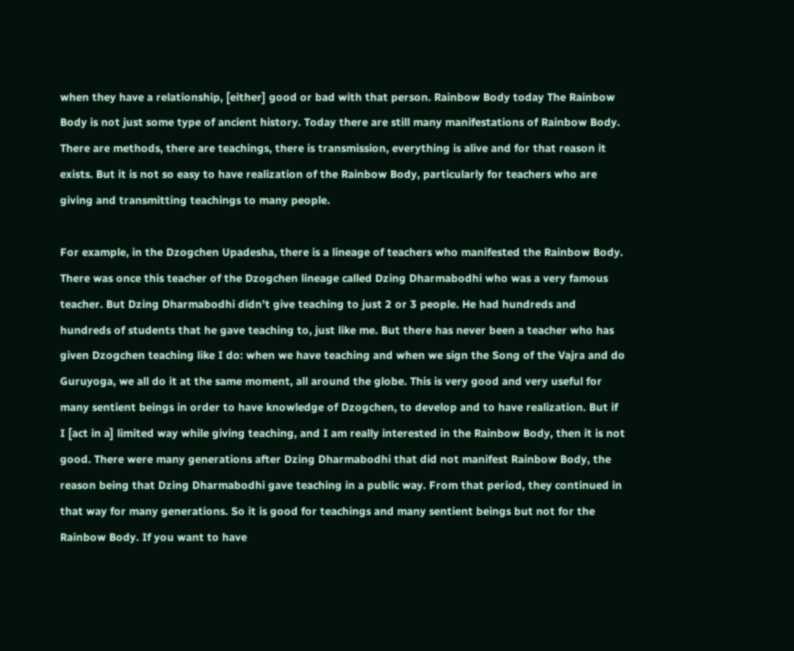when they have a relationship, [either] good or bad with that person. Rainbow Body today The Rainbow Body is not just some type of ancient history. Today there are still many manifestations of Rainbow Body. There are methods, there are teachings, there is transmission, everything is alive and for that reason it exists. But it is not so easy to have realization of the Rainbow Body, particularly for teachers who are giving and transmitting teachings to many people.

For example, in the Dzogchen Upadesha, there is a lineage of teachers who manifested the Rainbow Body. There was once this teacher of the Dzogchen lineage called Dzing Dharmabodhi who was a very famous teacher. But Dzing Dharmabodhi didn’t give teaching to just 2 or 3 people. He had hundreds and hundreds of students that he gave teaching to, just like me. But there has never been a teacher who has given Dzogchen teaching like I do: when we have teaching and when we sign the Song of the Vajra and do Guruyoga, we all do it at the same moment, all around the globe. This is very good and very useful for many sentient beings in order to have knowledge of Dzogchen, to develop and to have realization. But if I [act in a] limited way while giving teaching, and I am really interested in the Rainbow Body, then it is not good. There were many generations after Dzing Dharmabodhi that did not manifest Rainbow Body, the reason being that Dzing Dharmabodhi gave teaching in a public way. From that period, they continued in that way for many generations. So it is good for teachings and many sentient beings but not for the Rainbow Body. If you want to have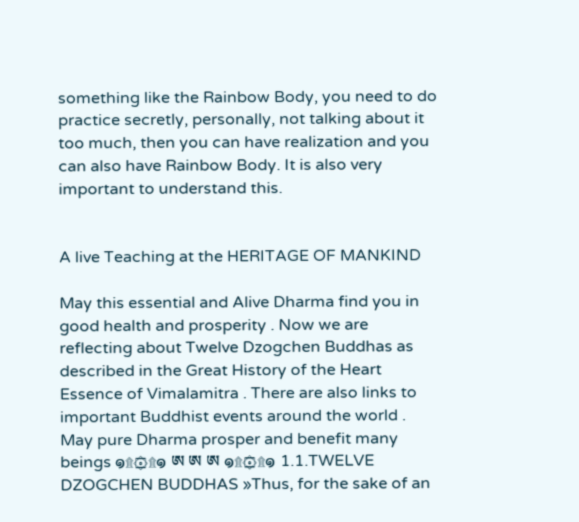something like the Rainbow Body, you need to do practice secretly, personally, not talking about it too much, then you can have realization and you can also have Rainbow Body. It is also very important to understand this.


A live Teaching at the HERITAGE OF MANKIND

May this essential and Alive Dharma find you in good health and prosperity . Now we are reflecting about Twelve Dzogchen Buddhas as described in the Great History of the Heart Essence of Vimalamitra . There are also links to important Buddhist events around the world . May pure Dharma prosper and benefit many beings ๑۩۞۩๑ ཨ ཨ ཨ ๑۩۞۩๑ 1.1.TWELVE DZOGCHEN BUDDHAS »Thus, for the sake of an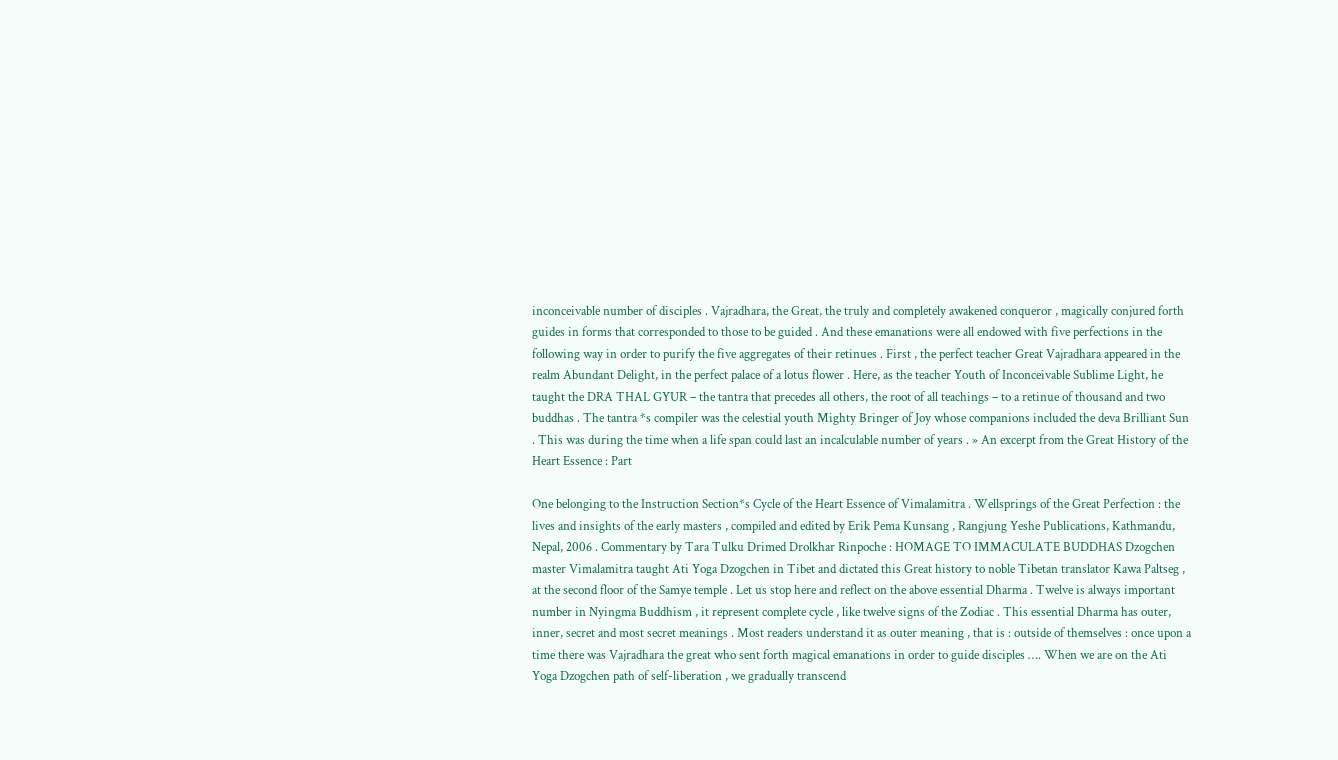inconceivable number of disciples . Vajradhara, the Great, the truly and completely awakened conqueror , magically conjured forth guides in forms that corresponded to those to be guided . And these emanations were all endowed with five perfections in the following way in order to purify the five aggregates of their retinues . First , the perfect teacher Great Vajradhara appeared in the realm Abundant Delight, in the perfect palace of a lotus flower . Here, as the teacher Youth of Inconceivable Sublime Light, he taught the DRA THAL GYUR – the tantra that precedes all others, the root of all teachings – to a retinue of thousand and two buddhas . The tantra *s compiler was the celestial youth Mighty Bringer of Joy whose companions included the deva Brilliant Sun . This was during the time when a life span could last an incalculable number of years . » An excerpt from the Great History of the Heart Essence : Part

One belonging to the Instruction Section*s Cycle of the Heart Essence of Vimalamitra . Wellsprings of the Great Perfection : the lives and insights of the early masters , compiled and edited by Erik Pema Kunsang , Rangjung Yeshe Publications, Kathmandu, Nepal, 2006 . Commentary by Tara Tulku Drimed Drolkhar Rinpoche : HOMAGE TO IMMACULATE BUDDHAS Dzogchen master Vimalamitra taught Ati Yoga Dzogchen in Tibet and dictated this Great history to noble Tibetan translator Kawa Paltseg , at the second floor of the Samye temple . Let us stop here and reflect on the above essential Dharma . Twelve is always important number in Nyingma Buddhism , it represent complete cycle , like twelve signs of the Zodiac . This essential Dharma has outer, inner, secret and most secret meanings . Most readers understand it as outer meaning , that is : outside of themselves : once upon a time there was Vajradhara the great who sent forth magical emanations in order to guide disciples …. When we are on the Ati Yoga Dzogchen path of self-liberation , we gradually transcend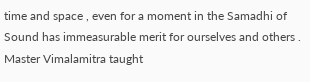time and space , even for a moment in the Samadhi of Sound has immeasurable merit for ourselves and others . Master Vimalamitra taught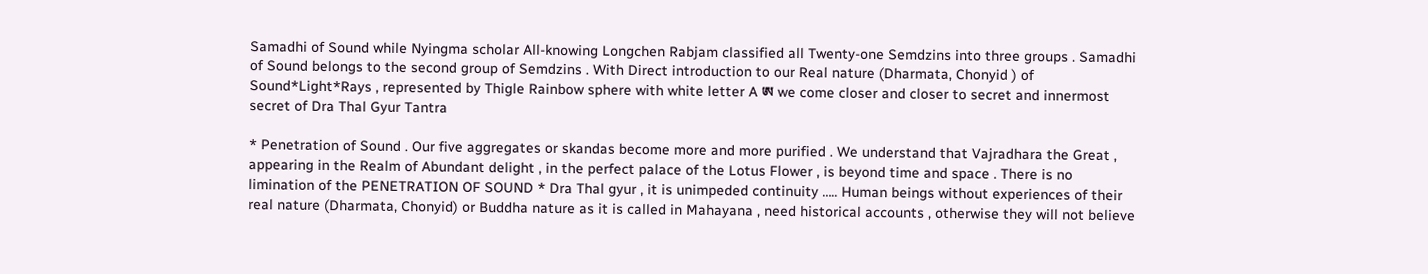Samadhi of Sound while Nyingma scholar All-knowing Longchen Rabjam classified all Twenty-one Semdzins into three groups . Samadhi of Sound belongs to the second group of Semdzins . With Direct introduction to our Real nature (Dharmata, Chonyid ) of Sound*Light*Rays , represented by Thigle Rainbow sphere with white letter A ཨ we come closer and closer to secret and innermost secret of Dra Thal Gyur Tantra

* Penetration of Sound . Our five aggregates or skandas become more and more purified . We understand that Vajradhara the Great , appearing in the Realm of Abundant delight , in the perfect palace of the Lotus Flower , is beyond time and space . There is no limination of the PENETRATION OF SOUND * Dra Thal gyur , it is unimpeded continuity ….. Human beings without experiences of their real nature (Dharmata, Chonyid) or Buddha nature as it is called in Mahayana , need historical accounts , otherwise they will not believe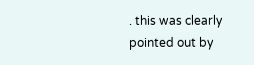. this was clearly pointed out by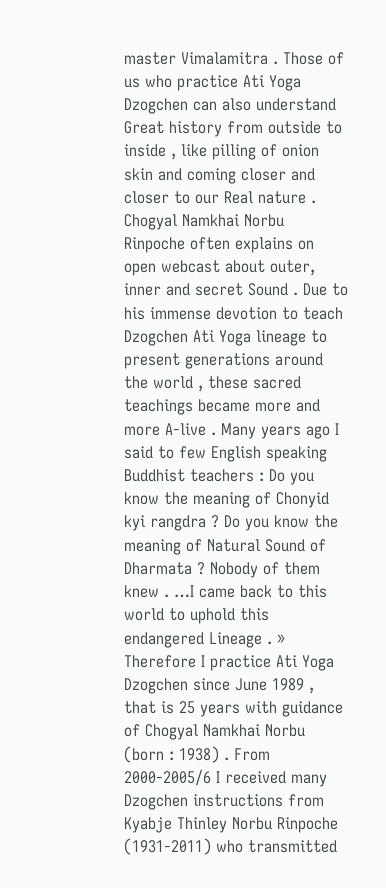master Vimalamitra . Those of us who practice Ati Yoga Dzogchen can also understand Great history from outside to inside , like pilling of onion skin and coming closer and closer to our Real nature . Chogyal Namkhai Norbu Rinpoche often explains on open webcast about outer, inner and secret Sound . Due to his immense devotion to teach Dzogchen Ati Yoga lineage to present generations around the world , these sacred teachings became more and more A-live . Many years ago I said to few English speaking Buddhist teachers : Do you know the meaning of Chonyid kyi rangdra ? Do you know the meaning of Natural Sound of Dharmata ? Nobody of them knew . …I came back to this world to uphold this endangered Lineage . » Therefore I practice Ati Yoga Dzogchen since June 1989 , that is 25 years with guidance of Chogyal Namkhai Norbu (born : 1938) . From 2000-2005/6 I received many Dzogchen instructions from Kyabje Thinley Norbu Rinpoche (1931-2011) who transmitted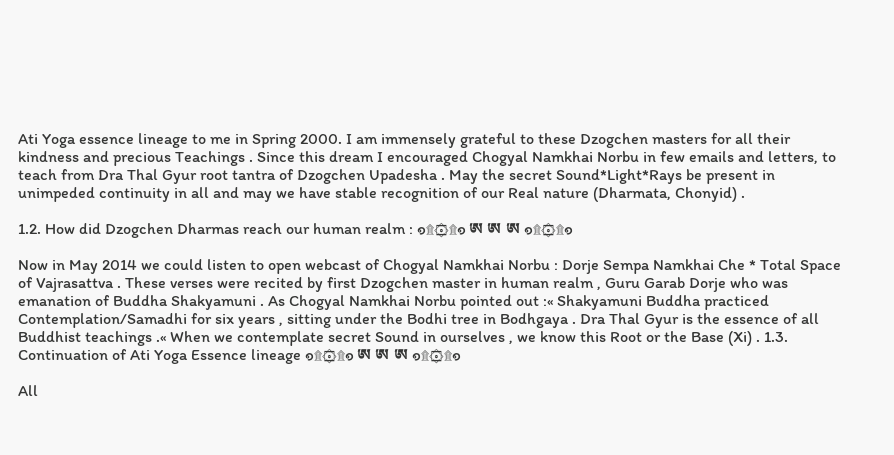Ati Yoga essence lineage to me in Spring 2000. I am immensely grateful to these Dzogchen masters for all their kindness and precious Teachings . Since this dream I encouraged Chogyal Namkhai Norbu in few emails and letters, to teach from Dra Thal Gyur root tantra of Dzogchen Upadesha . May the secret Sound*Light*Rays be present in unimpeded continuity in all and may we have stable recognition of our Real nature (Dharmata, Chonyid) .

1.2. How did Dzogchen Dharmas reach our human realm : ๑۩۞۩๑ ཨ ཨ ཨ ๑۩۞۩๑

Now in May 2014 we could listen to open webcast of Chogyal Namkhai Norbu : Dorje Sempa Namkhai Che * Total Space of Vajrasattva . These verses were recited by first Dzogchen master in human realm , Guru Garab Dorje who was emanation of Buddha Shakyamuni . As Chogyal Namkhai Norbu pointed out :« Shakyamuni Buddha practiced Contemplation/Samadhi for six years , sitting under the Bodhi tree in Bodhgaya . Dra Thal Gyur is the essence of all Buddhist teachings .« When we contemplate secret Sound in ourselves , we know this Root or the Base (Xi) . 1.3. Continuation of Ati Yoga Essence lineage ๑۩۞۩๑ ཨ ཨ ཨ ๑۩۞۩๑

All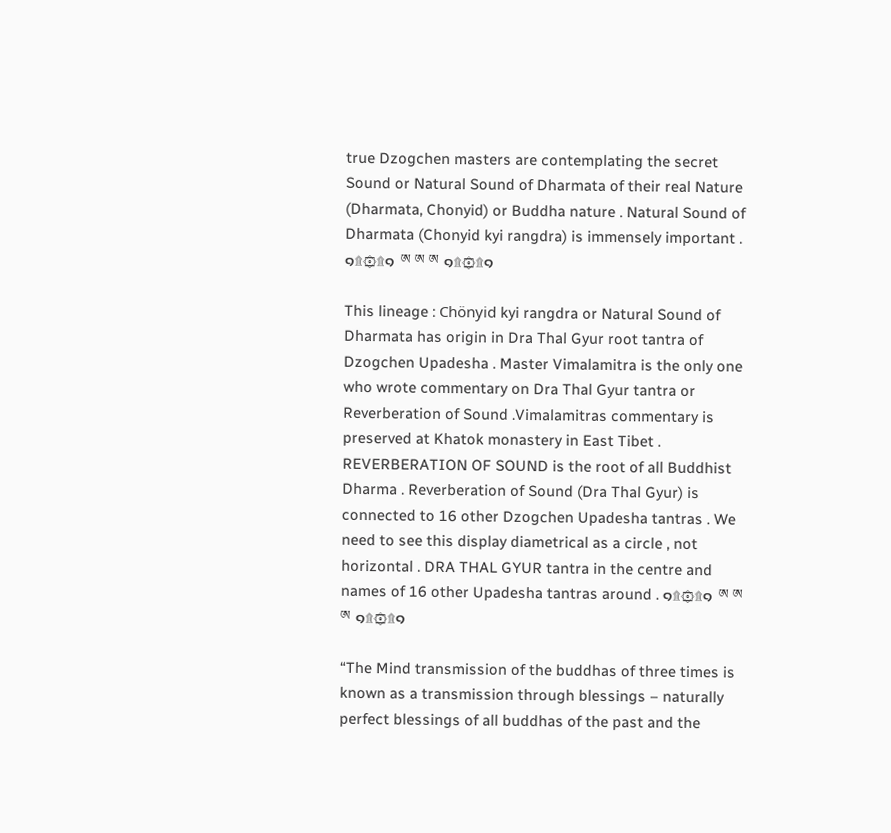true Dzogchen masters are contemplating the secret Sound or Natural Sound of Dharmata of their real Nature (Dharmata, Chonyid) or Buddha nature . Natural Sound of Dharmata (Chonyid kyi rangdra) is immensely important . ๑۩۞۩๑ ཨ ཨ ཨ ๑۩۞۩๑

This lineage : Chönyid kyi rangdra or Natural Sound of Dharmata has origin in Dra Thal Gyur root tantra of Dzogchen Upadesha . Master Vimalamitra is the only one who wrote commentary on Dra Thal Gyur tantra or Reverberation of Sound .Vimalamitras commentary is preserved at Khatok monastery in East Tibet . REVERBERATION OF SOUND is the root of all Buddhist Dharma . Reverberation of Sound (Dra Thal Gyur) is connected to 16 other Dzogchen Upadesha tantras . We need to see this display diametrical as a circle , not horizontal . DRA THAL GYUR tantra in the centre and names of 16 other Upadesha tantras around . ๑۩۞۩๑ ཨ ཨ ཨ ๑۩۞۩๑

“The Mind transmission of the buddhas of three times is known as a transmission through blessings – naturally perfect blessings of all buddhas of the past and the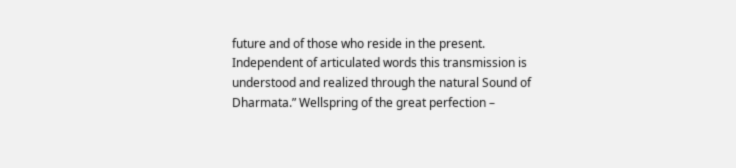future and of those who reside in the present. Independent of articulated words this transmission is understood and realized through the natural Sound of Dharmata.” Wellspring of the great perfection –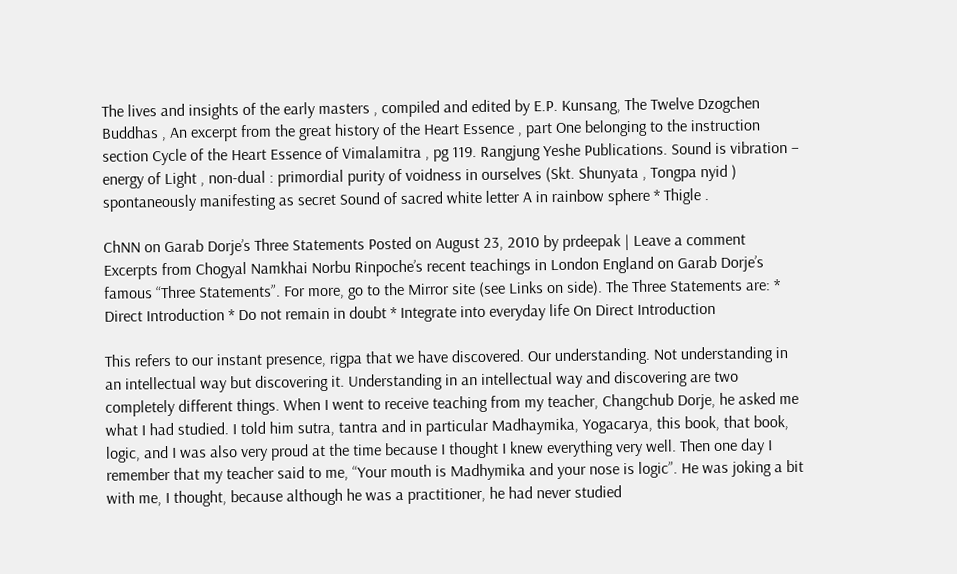The lives and insights of the early masters , compiled and edited by E.P. Kunsang, The Twelve Dzogchen Buddhas , An excerpt from the great history of the Heart Essence , part One belonging to the instruction section Cycle of the Heart Essence of Vimalamitra , pg 119. Rangjung Yeshe Publications. Sound is vibration – energy of Light , non-dual : primordial purity of voidness in ourselves (Skt. Shunyata , Tongpa nyid ) spontaneously manifesting as secret Sound of sacred white letter A in rainbow sphere * Thigle .

ChNN on Garab Dorje’s Three Statements Posted on August 23, 2010 by prdeepak | Leave a comment Excerpts from Chogyal Namkhai Norbu Rinpoche’s recent teachings in London England on Garab Dorje’s famous “Three Statements”. For more, go to the Mirror site (see Links on side). The Three Statements are: * Direct Introduction * Do not remain in doubt * Integrate into everyday life On Direct Introduction

This refers to our instant presence, rigpa that we have discovered. Our understanding. Not understanding in an intellectual way but discovering it. Understanding in an intellectual way and discovering are two completely different things. When I went to receive teaching from my teacher, Changchub Dorje, he asked me what I had studied. I told him sutra, tantra and in particular Madhaymika, Yogacarya, this book, that book, logic, and I was also very proud at the time because I thought I knew everything very well. Then one day I remember that my teacher said to me, “Your mouth is Madhymika and your nose is logic”. He was joking a bit with me, I thought, because although he was a practitioner, he had never studied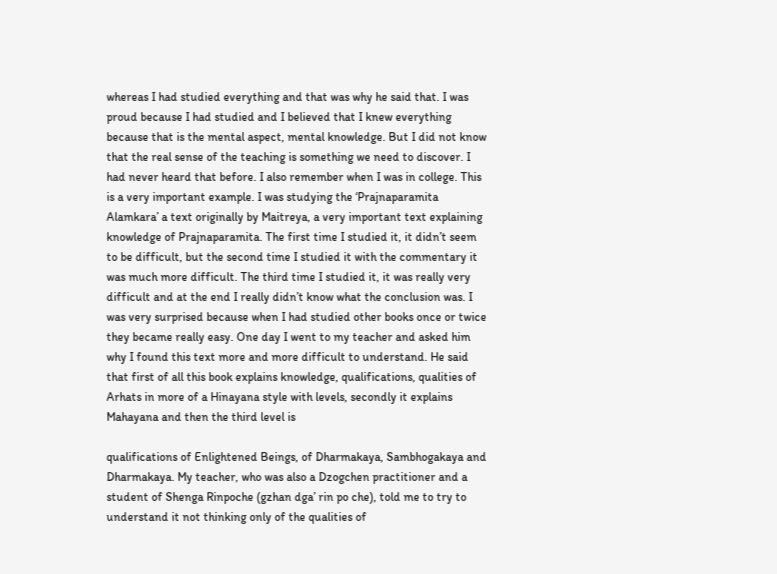whereas I had studied everything and that was why he said that. I was proud because I had studied and I believed that I knew everything because that is the mental aspect, mental knowledge. But I did not know that the real sense of the teaching is something we need to discover. I had never heard that before. I also remember when I was in college. This is a very important example. I was studying the ‘Prajnaparamita Alamkara’ a text originally by Maitreya, a very important text explaining knowledge of Prajnaparamita. The first time I studied it, it didn’t seem to be difficult, but the second time I studied it with the commentary it was much more difficult. The third time I studied it, it was really very difficult and at the end I really didn’t know what the conclusion was. I was very surprised because when I had studied other books once or twice they became really easy. One day I went to my teacher and asked him why I found this text more and more difficult to understand. He said that first of all this book explains knowledge, qualifications, qualities of Arhats in more of a Hinayana style with levels, secondly it explains Mahayana and then the third level is

qualifications of Enlightened Beings, of Dharmakaya, Sambhogakaya and Dharmakaya. My teacher, who was also a Dzogchen practitioner and a student of Shenga Rinpoche (gzhan dga’ rin po che), told me to try to understand it not thinking only of the qualities of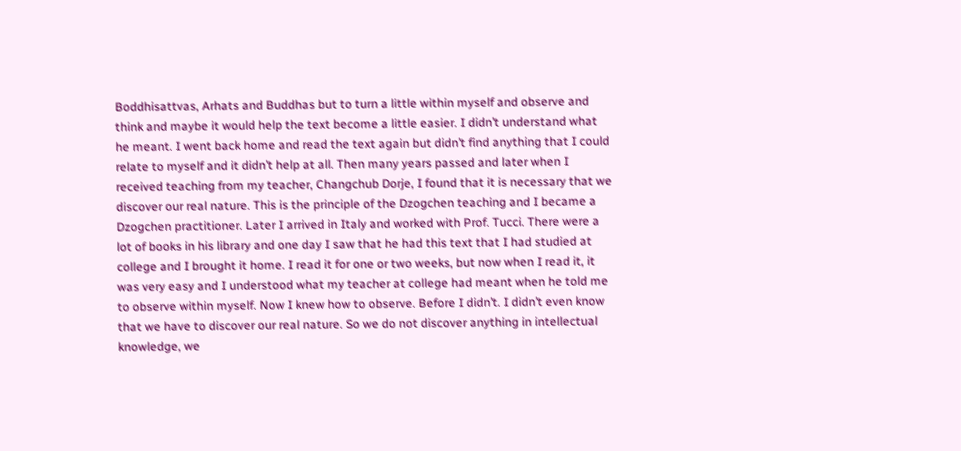Boddhisattvas, Arhats and Buddhas but to turn a little within myself and observe and think and maybe it would help the text become a little easier. I didn’t understand what he meant. I went back home and read the text again but didn’t find anything that I could relate to myself and it didn’t help at all. Then many years passed and later when I received teaching from my teacher, Changchub Dorje, I found that it is necessary that we discover our real nature. This is the principle of the Dzogchen teaching and I became a Dzogchen practitioner. Later I arrived in Italy and worked with Prof. Tucci. There were a lot of books in his library and one day I saw that he had this text that I had studied at college and I brought it home. I read it for one or two weeks, but now when I read it, it was very easy and I understood what my teacher at college had meant when he told me to observe within myself. Now I knew how to observe. Before I didn’t. I didn’t even know that we have to discover our real nature. So we do not discover anything in intellectual knowledge, we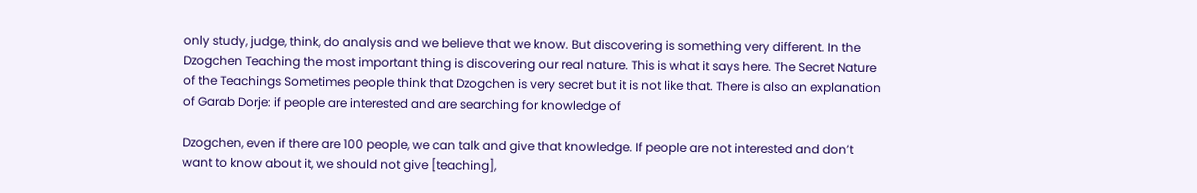only study, judge, think, do analysis and we believe that we know. But discovering is something very different. In the Dzogchen Teaching the most important thing is discovering our real nature. This is what it says here. The Secret Nature of the Teachings Sometimes people think that Dzogchen is very secret but it is not like that. There is also an explanation of Garab Dorje: if people are interested and are searching for knowledge of

Dzogchen, even if there are 100 people, we can talk and give that knowledge. If people are not interested and don’t want to know about it, we should not give [teaching],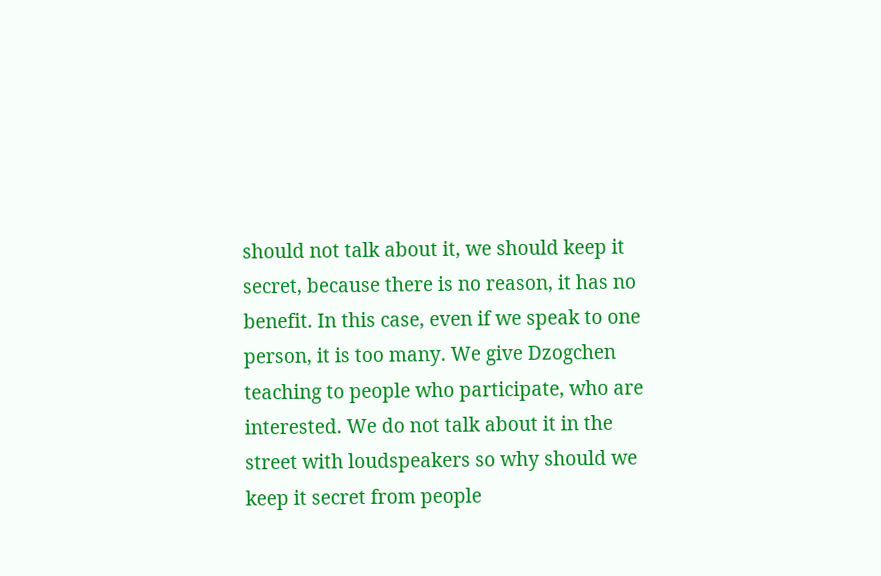should not talk about it, we should keep it secret, because there is no reason, it has no benefit. In this case, even if we speak to one person, it is too many. We give Dzogchen teaching to people who participate, who are interested. We do not talk about it in the street with loudspeakers so why should we keep it secret from people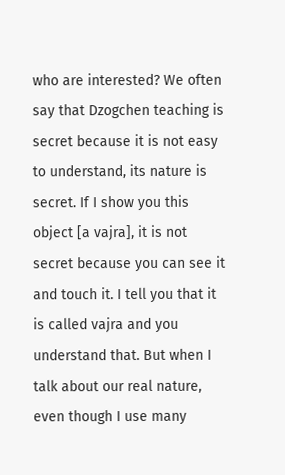who are interested? We often say that Dzogchen teaching is secret because it is not easy to understand, its nature is secret. If I show you this object [a vajra], it is not secret because you can see it and touch it. I tell you that it is called vajra and you understand that. But when I talk about our real nature, even though I use many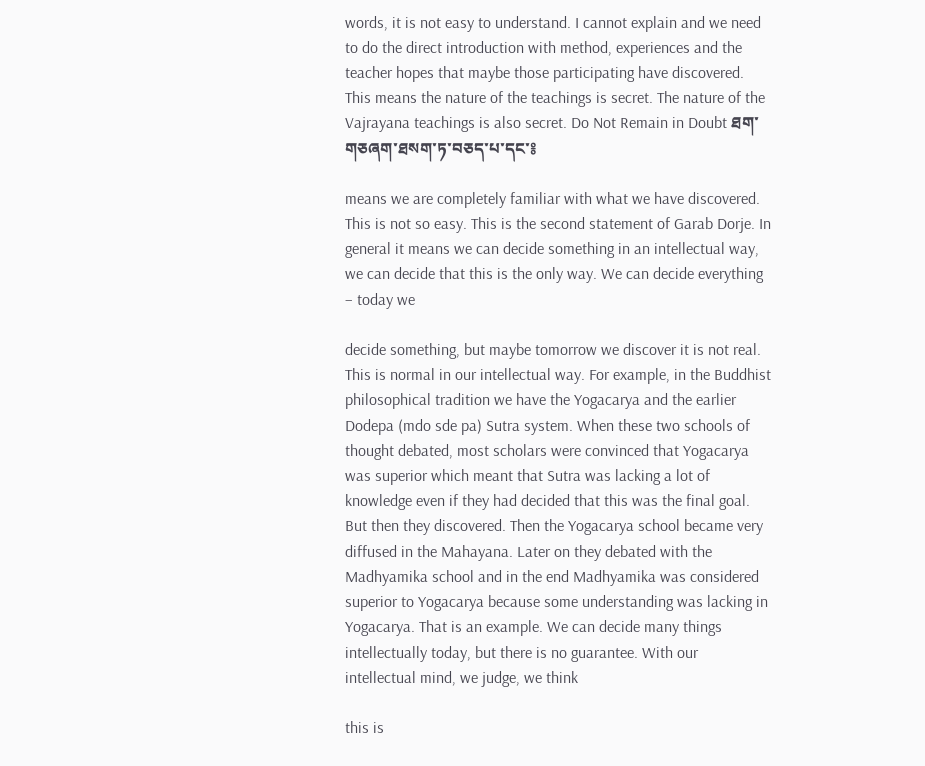words, it is not easy to understand. I cannot explain and we need to do the direct introduction with method, experiences and the teacher hopes that maybe those participating have discovered. This means the nature of the teachings is secret. The nature of the Vajrayana teachings is also secret. Do Not Remain in Doubt ཐག་གཅཞག་ཐསག་ཏ་བཅད་པ་དང་༔

means we are completely familiar with what we have discovered. This is not so easy. This is the second statement of Garab Dorje. In general it means we can decide something in an intellectual way, we can decide that this is the only way. We can decide everything – today we

decide something, but maybe tomorrow we discover it is not real. This is normal in our intellectual way. For example, in the Buddhist philosophical tradition we have the Yogacarya and the earlier Dodepa (mdo sde pa) Sutra system. When these two schools of thought debated, most scholars were convinced that Yogacarya was superior which meant that Sutra was lacking a lot of knowledge even if they had decided that this was the final goal. But then they discovered. Then the Yogacarya school became very diffused in the Mahayana. Later on they debated with the Madhyamika school and in the end Madhyamika was considered superior to Yogacarya because some understanding was lacking in Yogacarya. That is an example. We can decide many things intellectually today, but there is no guarantee. With our intellectual mind, we judge, we think

this is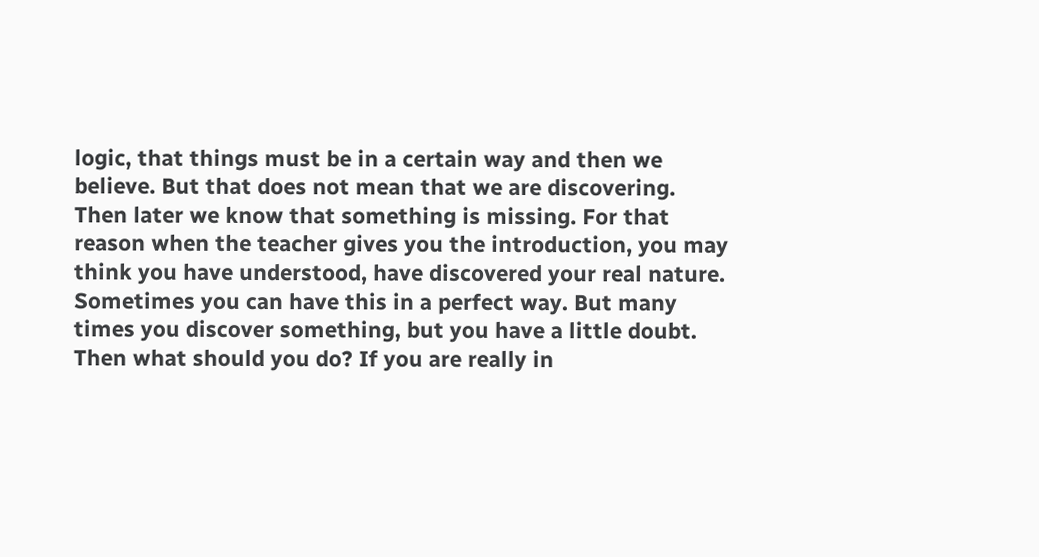logic, that things must be in a certain way and then we believe. But that does not mean that we are discovering. Then later we know that something is missing. For that reason when the teacher gives you the introduction, you may think you have understood, have discovered your real nature. Sometimes you can have this in a perfect way. But many times you discover something, but you have a little doubt. Then what should you do? If you are really in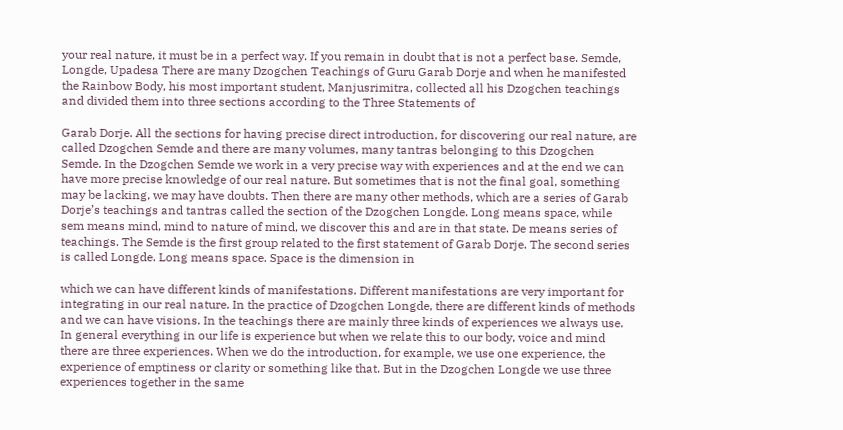your real nature, it must be in a perfect way. If you remain in doubt that is not a perfect base. Semde, Longde, Upadesa There are many Dzogchen Teachings of Guru Garab Dorje and when he manifested the Rainbow Body, his most important student, Manjusrimitra, collected all his Dzogchen teachings and divided them into three sections according to the Three Statements of

Garab Dorje. All the sections for having precise direct introduction, for discovering our real nature, are called Dzogchen Semde and there are many volumes, many tantras belonging to this Dzogchen Semde. In the Dzogchen Semde we work in a very precise way with experiences and at the end we can have more precise knowledge of our real nature. But sometimes that is not the final goal, something may be lacking, we may have doubts. Then there are many other methods, which are a series of Garab Dorje’s teachings and tantras called the section of the Dzogchen Longde. Long means space, while sem means mind, mind to nature of mind, we discover this and are in that state. De means series of teachings. The Semde is the first group related to the first statement of Garab Dorje. The second series is called Longde. Long means space. Space is the dimension in

which we can have different kinds of manifestations. Different manifestations are very important for integrating in our real nature. In the practice of Dzogchen Longde, there are different kinds of methods and we can have visions. In the teachings there are mainly three kinds of experiences we always use. In general everything in our life is experience but when we relate this to our body, voice and mind there are three experiences. When we do the introduction, for example, we use one experience, the experience of emptiness or clarity or something like that. But in the Dzogchen Longde we use three experiences together in the same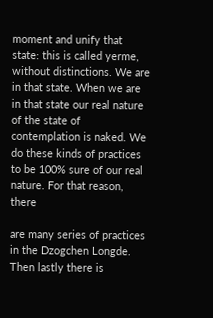moment and unify that state: this is called yerme, without distinctions. We are in that state. When we are in that state our real nature of the state of contemplation is naked. We do these kinds of practices to be 100% sure of our real nature. For that reason, there

are many series of practices in the Dzogchen Longde. Then lastly there is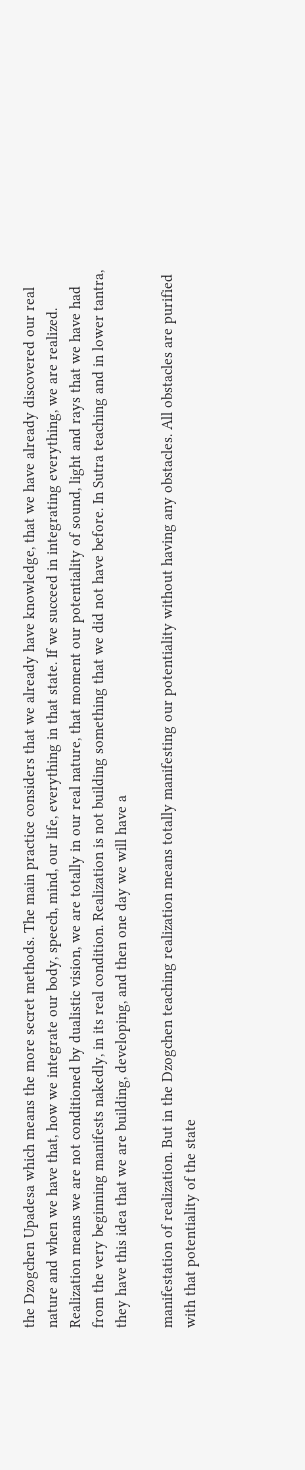the Dzogchen Upadesa which means the more secret methods. The main practice considers that we already have knowledge, that we have already discovered our real nature and when we have that, how we integrate our body, speech, mind, our life, everything in that state. If we succeed in integrating everything, we are realized. Realization means we are not conditioned by dualistic vision, we are totally in our real nature, that moment our potentiality of sound, light and rays that we have had from the very beginning manifests nakedly, in its real condition. Realization is not building something that we did not have before. In Sutra teaching and in lower tantra, they have this idea that we are building, developing, and then one day we will have a

manifestation of realization. But in the Dzogchen teaching realization means totally manifesting our potentiality without having any obstacles. All obstacles are purified with that potentiality of the state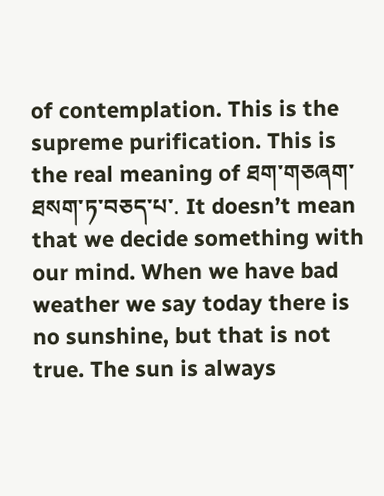of contemplation. This is the supreme purification. This is the real meaning of ཐག་གཅཞག་ཐསག་ཏ་བཅད་པ་. It doesn’t mean that we decide something with our mind. When we have bad weather we say today there is no sunshine, but that is not true. The sun is always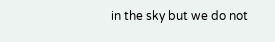in the sky but we do not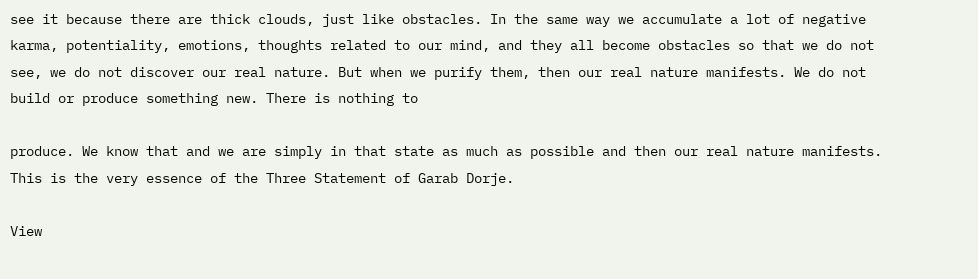see it because there are thick clouds, just like obstacles. In the same way we accumulate a lot of negative karma, potentiality, emotions, thoughts related to our mind, and they all become obstacles so that we do not see, we do not discover our real nature. But when we purify them, then our real nature manifests. We do not build or produce something new. There is nothing to

produce. We know that and we are simply in that state as much as possible and then our real nature manifests. This is the very essence of the Three Statement of Garab Dorje.

View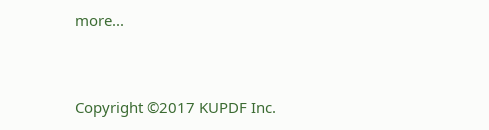more...


Copyright ©2017 KUPDF Inc.